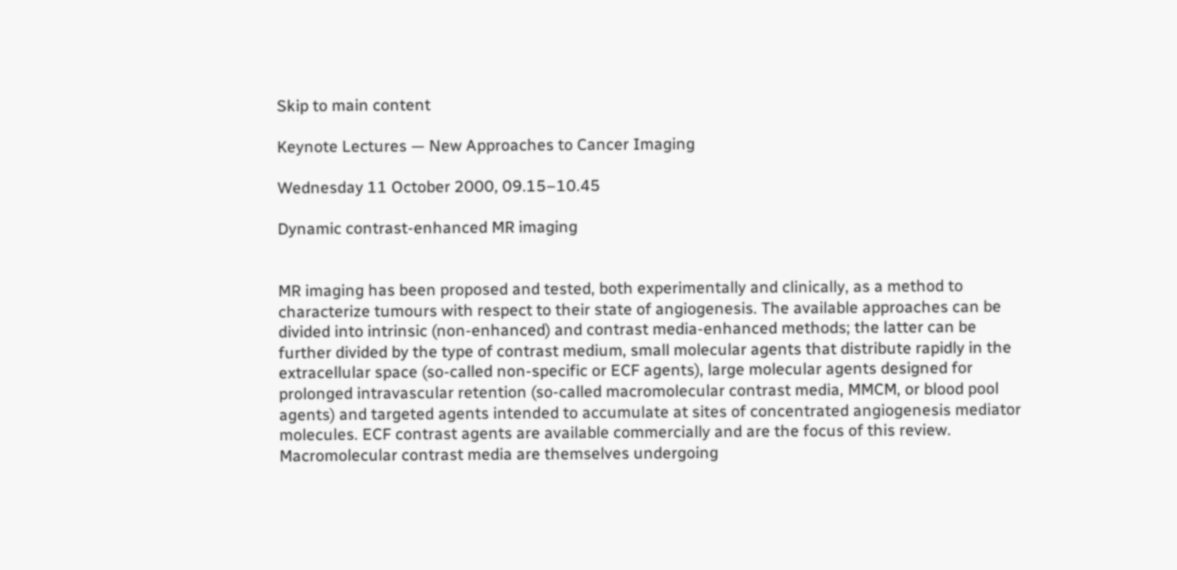Skip to main content

Keynote Lectures — New Approaches to Cancer Imaging

Wednesday 11 October 2000, 09.15–10.45

Dynamic contrast-enhanced MR imaging


MR imaging has been proposed and tested, both experimentally and clinically, as a method to characterize tumours with respect to their state of angiogenesis. The available approaches can be divided into intrinsic (non-enhanced) and contrast media-enhanced methods; the latter can be further divided by the type of contrast medium, small molecular agents that distribute rapidly in the extracellular space (so-called non-specific or ECF agents), large molecular agents designed for prolonged intravascular retention (so-called macromolecular contrast media, MMCM, or blood pool agents) and targeted agents intended to accumulate at sites of concentrated angiogenesis mediator molecules. ECF contrast agents are available commercially and are the focus of this review. Macromolecular contrast media are themselves undergoing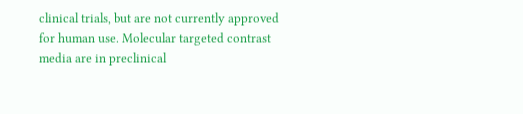clinical trials, but are not currently approved for human use. Molecular targeted contrast media are in preclinical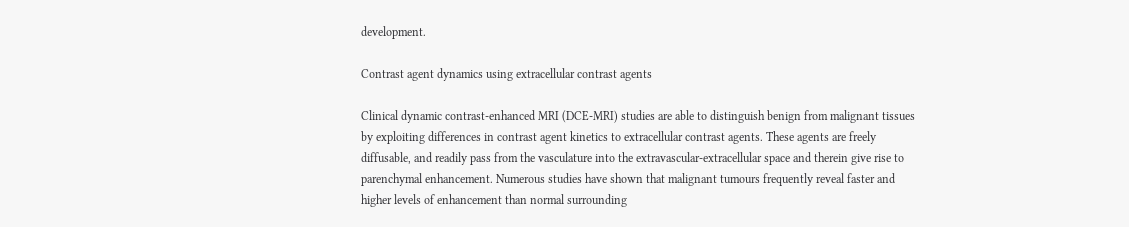development.

Contrast agent dynamics using extracellular contrast agents

Clinical dynamic contrast-enhanced MRI (DCE-MRI) studies are able to distinguish benign from malignant tissues by exploiting differences in contrast agent kinetics to extracellular contrast agents. These agents are freely diffusable, and readily pass from the vasculature into the extravascular-extracellular space and therein give rise to parenchymal enhancement. Numerous studies have shown that malignant tumours frequently reveal faster and higher levels of enhancement than normal surrounding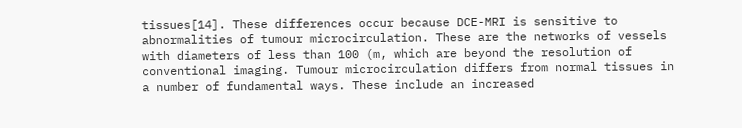tissues[14]. These differences occur because DCE-MRI is sensitive to abnormalities of tumour microcirculation. These are the networks of vessels with diameters of less than 100 (m, which are beyond the resolution of conventional imaging. Tumour microcirculation differs from normal tissues in a number of fundamental ways. These include an increased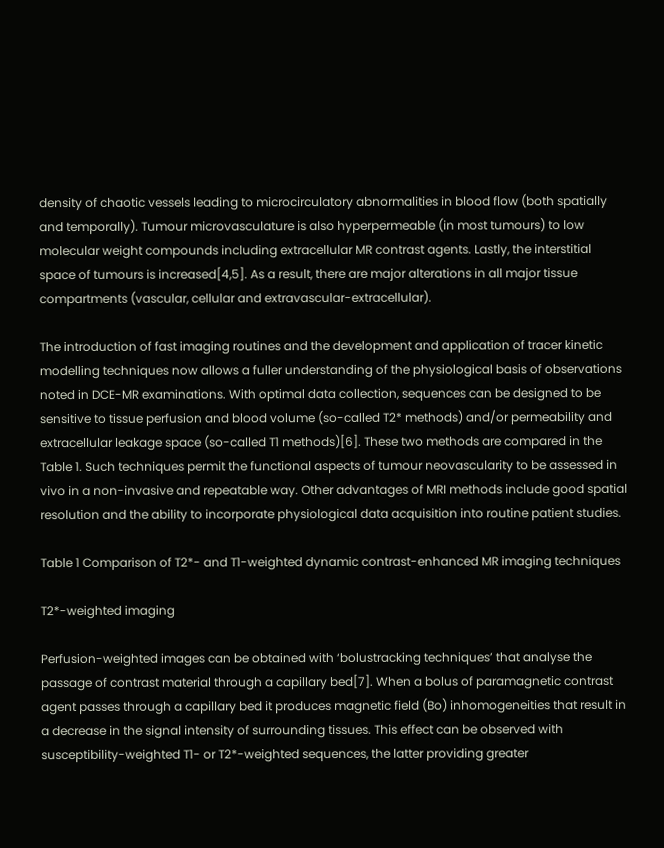density of chaotic vessels leading to microcirculatory abnormalities in blood flow (both spatially and temporally). Tumour microvasculature is also hyperpermeable (in most tumours) to low molecular weight compounds including extracellular MR contrast agents. Lastly, the interstitial space of tumours is increased[4,5]. As a result, there are major alterations in all major tissue compartments (vascular, cellular and extravascular-extracellular).

The introduction of fast imaging routines and the development and application of tracer kinetic modelling techniques now allows a fuller understanding of the physiological basis of observations noted in DCE-MR examinations. With optimal data collection, sequences can be designed to be sensitive to tissue perfusion and blood volume (so-called T2* methods) and/or permeability and extracellular leakage space (so-called T1 methods)[6]. These two methods are compared in the Table 1. Such techniques permit the functional aspects of tumour neovascularity to be assessed in vivo in a non-invasive and repeatable way. Other advantages of MRI methods include good spatial resolution and the ability to incorporate physiological data acquisition into routine patient studies.

Table 1 Comparison of T2*- and T1-weighted dynamic contrast-enhanced MR imaging techniques

T2*-weighted imaging

Perfusion-weighted images can be obtained with ‘bolustracking techniques’ that analyse the passage of contrast material through a capillary bed[7]. When a bolus of paramagnetic contrast agent passes through a capillary bed it produces magnetic field (Bo) inhomogeneities that result in a decrease in the signal intensity of surrounding tissues. This effect can be observed with susceptibility-weighted T1- or T2*-weighted sequences, the latter providing greater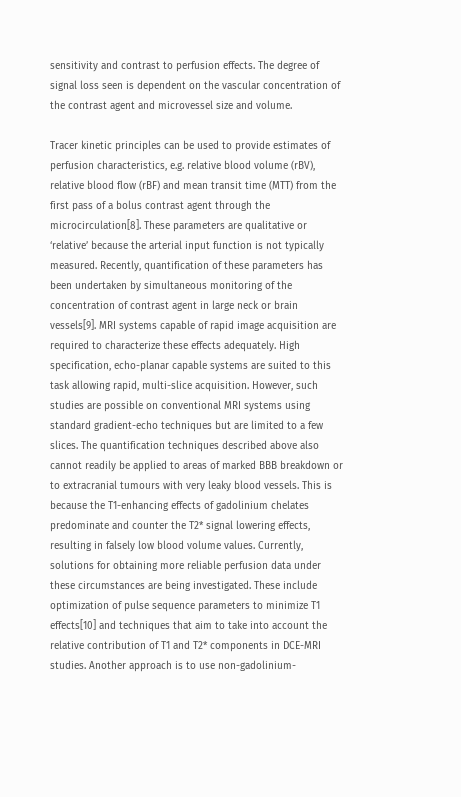sensitivity and contrast to perfusion effects. The degree of signal loss seen is dependent on the vascular concentration of the contrast agent and microvessel size and volume.

Tracer kinetic principles can be used to provide estimates of perfusion characteristics, e.g. relative blood volume (rBV), relative blood flow (rBF) and mean transit time (MTT) from the first pass of a bolus contrast agent through the microcirculation[8]. These parameters are qualitative or ‘relative’ because the arterial input function is not typically measured. Recently, quantification of these parameters has been undertaken by simultaneous monitoring of the concentration of contrast agent in large neck or brain vessels[9]. MRI systems capable of rapid image acquisition are required to characterize these effects adequately. High specification, echo-planar capable systems are suited to this task allowing rapid, multi-slice acquisition. However, such studies are possible on conventional MRI systems using standard gradient-echo techniques but are limited to a few slices. The quantification techniques described above also cannot readily be applied to areas of marked BBB breakdown or to extracranial tumours with very leaky blood vessels. This is because the T1-enhancing effects of gadolinium chelates predominate and counter the T2* signal lowering effects, resulting in falsely low blood volume values. Currently, solutions for obtaining more reliable perfusion data under these circumstances are being investigated. These include optimization of pulse sequence parameters to minimize T1 effects[10] and techniques that aim to take into account the relative contribution of T1 and T2* components in DCE-MRI studies. Another approach is to use non-gadolinium-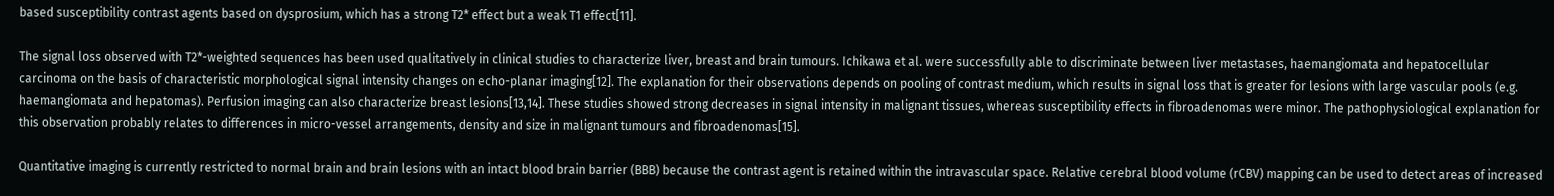based susceptibility contrast agents based on dysprosium, which has a strong T2* effect but a weak T1 effect[11].

The signal loss observed with T2*-weighted sequences has been used qualitatively in clinical studies to characterize liver, breast and brain tumours. Ichikawa et al. were successfully able to discriminate between liver metastases, haemangiomata and hepatocellular carcinoma on the basis of characteristic morphological signal intensity changes on echo-planar imaging[12]. The explanation for their observations depends on pooling of contrast medium, which results in signal loss that is greater for lesions with large vascular pools (e.g. haemangiomata and hepatomas). Perfusion imaging can also characterize breast lesions[13,14]. These studies showed strong decreases in signal intensity in malignant tissues, whereas susceptibility effects in fibroadenomas were minor. The pathophysiological explanation for this observation probably relates to differences in micro-vessel arrangements, density and size in malignant tumours and fibroadenomas[15].

Quantitative imaging is currently restricted to normal brain and brain lesions with an intact blood brain barrier (BBB) because the contrast agent is retained within the intravascular space. Relative cerebral blood volume (rCBV) mapping can be used to detect areas of increased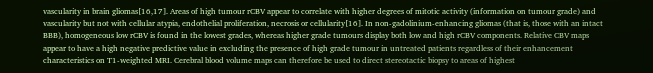vascularity in brain gliomas[16,17]. Areas of high tumour rCBV appear to correlate with higher degrees of mitotic activity (information on tumour grade) and vascularity but not with cellular atypia, endothelial proliferation, necrosis or cellularity[16]. In non-gadolinium-enhancing gliomas (that is, those with an intact BBB), homogeneous low rCBV is found in the lowest grades, whereas higher grade tumours display both low and high rCBV components. Relative CBV maps appear to have a high negative predictive value in excluding the presence of high grade tumour in untreated patients regardless of their enhancement characteristics on T1-weighted MRI. Cerebral blood volume maps can therefore be used to direct stereotactic biopsy to areas of highest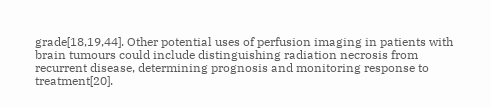grade[18,19,44]. Other potential uses of perfusion imaging in patients with brain tumours could include distinguishing radiation necrosis from recurrent disease, determining prognosis and monitoring response to treatment[20].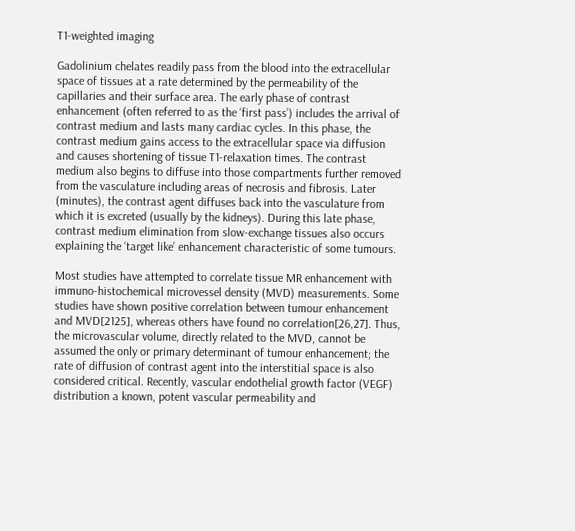T1-weighted imaging

Gadolinium chelates readily pass from the blood into the extracellular space of tissues at a rate determined by the permeability of the capillaries and their surface area. The early phase of contrast enhancement (often referred to as the ‘first pass’) includes the arrival of contrast medium and lasts many cardiac cycles. In this phase, the contrast medium gains access to the extracellular space via diffusion and causes shortening of tissue T1-relaxation times. The contrast medium also begins to diffuse into those compartments further removed from the vasculature including areas of necrosis and fibrosis. Later (minutes), the contrast agent diffuses back into the vasculature from which it is excreted (usually by the kidneys). During this late phase, contrast medium elimination from slow-exchange tissues also occurs explaining the ‘target like’ enhancement characteristic of some tumours.

Most studies have attempted to correlate tissue MR enhancement with immuno-histochemical microvessel density (MVD) measurements. Some studies have shown positive correlation between tumour enhancement and MVD[2125], whereas others have found no correlation[26,27]. Thus, the microvascular volume, directly related to the MVD, cannot be assumed the only or primary determinant of tumour enhancement; the rate of diffusion of contrast agent into the interstitial space is also considered critical. Recently, vascular endothelial growth factor (VEGF) distribution a known, potent vascular permeability and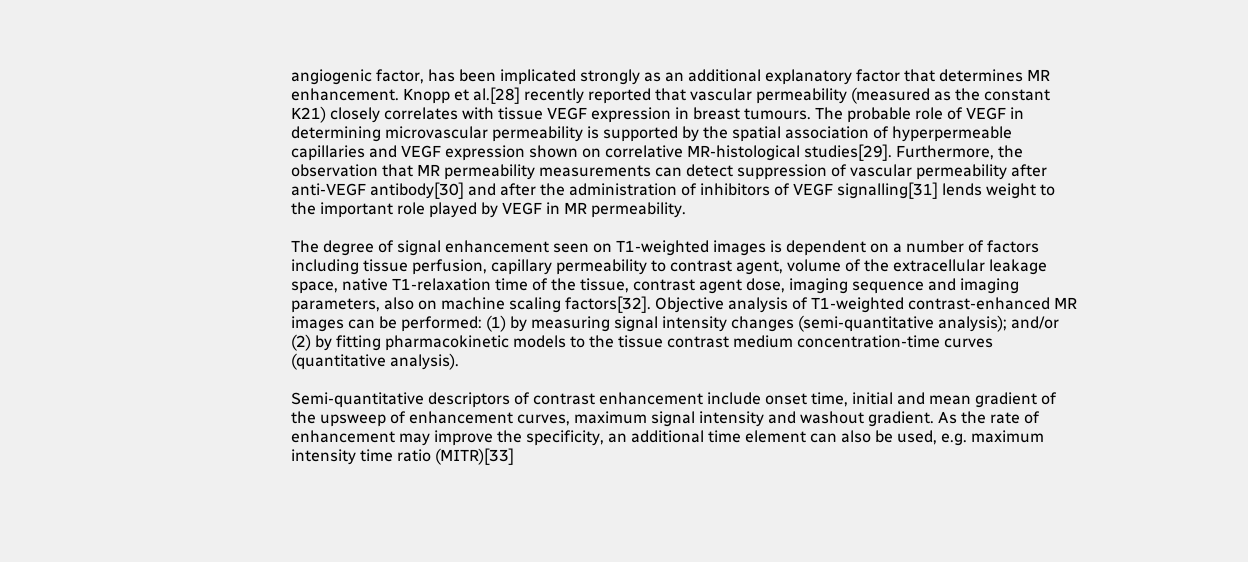angiogenic factor, has been implicated strongly as an additional explanatory factor that determines MR enhancement. Knopp et al.[28] recently reported that vascular permeability (measured as the constant K21) closely correlates with tissue VEGF expression in breast tumours. The probable role of VEGF in determining microvascular permeability is supported by the spatial association of hyperpermeable capillaries and VEGF expression shown on correlative MR-histological studies[29]. Furthermore, the observation that MR permeability measurements can detect suppression of vascular permeability after anti-VEGF antibody[30] and after the administration of inhibitors of VEGF signalling[31] lends weight to the important role played by VEGF in MR permeability.

The degree of signal enhancement seen on T1-weighted images is dependent on a number of factors including tissue perfusion, capillary permeability to contrast agent, volume of the extracellular leakage space, native T1-relaxation time of the tissue, contrast agent dose, imaging sequence and imaging parameters, also on machine scaling factors[32]. Objective analysis of T1-weighted contrast-enhanced MR images can be performed: (1) by measuring signal intensity changes (semi-quantitative analysis); and/or (2) by fitting pharmacokinetic models to the tissue contrast medium concentration-time curves (quantitative analysis).

Semi-quantitative descriptors of contrast enhancement include onset time, initial and mean gradient of the upsweep of enhancement curves, maximum signal intensity and washout gradient. As the rate of enhancement may improve the specificity, an additional time element can also be used, e.g. maximum intensity time ratio (MITR)[33]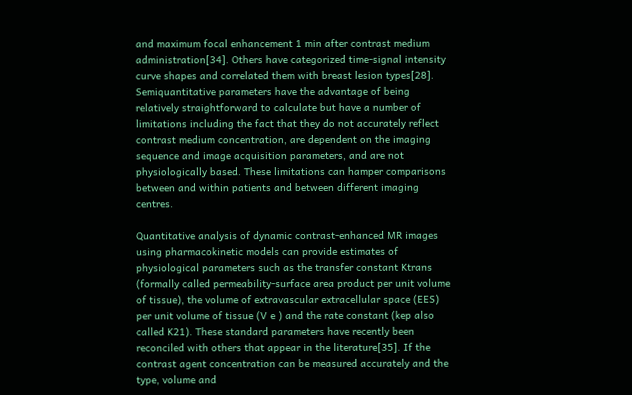and maximum focal enhancement 1 min after contrast medium administration[34]. Others have categorized time-signal intensity curve shapes and correlated them with breast lesion types[28]. Semiquantitative parameters have the advantage of being relatively straightforward to calculate but have a number of limitations including the fact that they do not accurately reflect contrast medium concentration, are dependent on the imaging sequence and image acquisition parameters, and are not physiologically based. These limitations can hamper comparisons between and within patients and between different imaging centres.

Quantitative analysis of dynamic contrast-enhanced MR images using pharmacokinetic models can provide estimates of physiological parameters such as the transfer constant Ktrans (formally called permeability-surface area product per unit volume of tissue), the volume of extravascular extracellular space (EES) per unit volume of tissue (V e ) and the rate constant (kep also called K21). These standard parameters have recently been reconciled with others that appear in the literature[35]. If the contrast agent concentration can be measured accurately and the type, volume and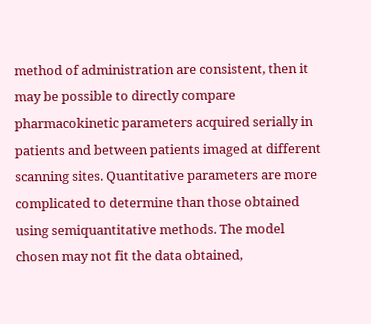method of administration are consistent, then it may be possible to directly compare pharmacokinetic parameters acquired serially in patients and between patients imaged at different scanning sites. Quantitative parameters are more complicated to determine than those obtained using semiquantitative methods. The model chosen may not fit the data obtained,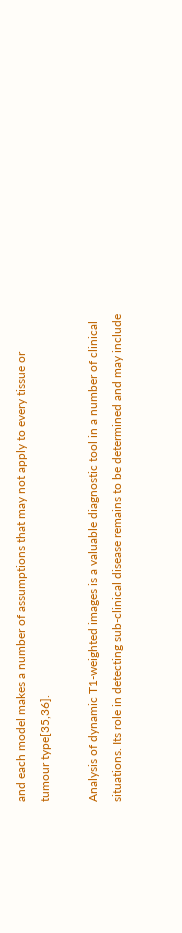and each model makes a number of assumptions that may not apply to every tissue or tumour type[35,36].

Analysis of dynamic T1-weighted images is a valuable diagnostic tool in a number of clinical situations. Its role in detecting sub-clinical disease remains to be determined and may include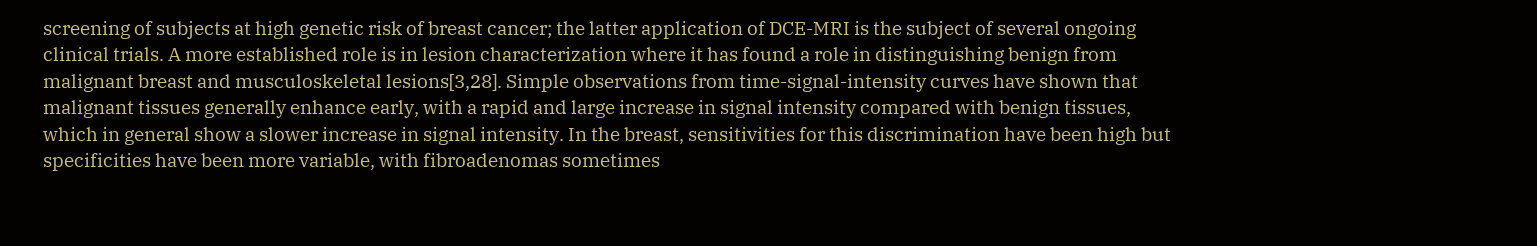screening of subjects at high genetic risk of breast cancer; the latter application of DCE-MRI is the subject of several ongoing clinical trials. A more established role is in lesion characterization where it has found a role in distinguishing benign from malignant breast and musculoskeletal lesions[3,28]. Simple observations from time-signal-intensity curves have shown that malignant tissues generally enhance early, with a rapid and large increase in signal intensity compared with benign tissues, which in general show a slower increase in signal intensity. In the breast, sensitivities for this discrimination have been high but specificities have been more variable, with fibroadenomas sometimes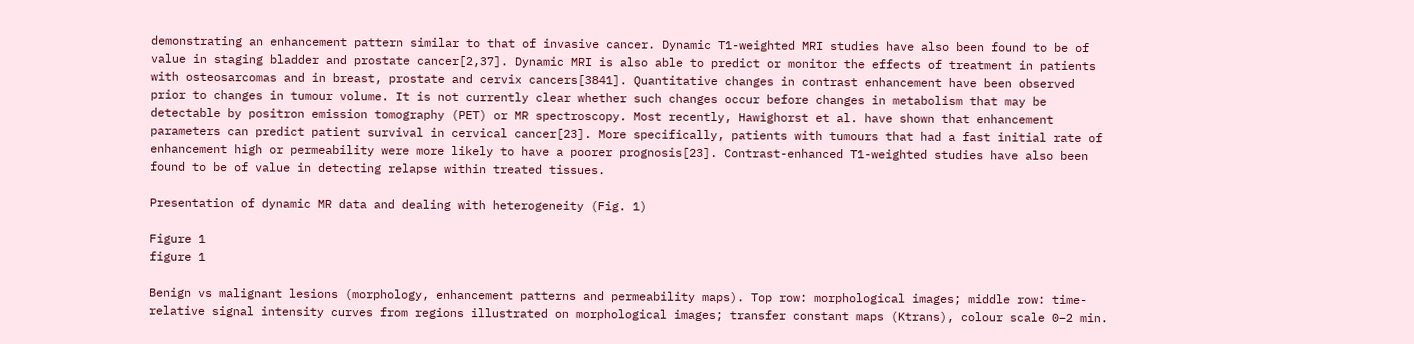demonstrating an enhancement pattern similar to that of invasive cancer. Dynamic T1-weighted MRI studies have also been found to be of value in staging bladder and prostate cancer[2,37]. Dynamic MRI is also able to predict or monitor the effects of treatment in patients with osteosarcomas and in breast, prostate and cervix cancers[3841]. Quantitative changes in contrast enhancement have been observed prior to changes in tumour volume. It is not currently clear whether such changes occur before changes in metabolism that may be detectable by positron emission tomography (PET) or MR spectroscopy. Most recently, Hawighorst et al. have shown that enhancement parameters can predict patient survival in cervical cancer[23]. More specifically, patients with tumours that had a fast initial rate of enhancement high or permeability were more likely to have a poorer prognosis[23]. Contrast-enhanced T1-weighted studies have also been found to be of value in detecting relapse within treated tissues.

Presentation of dynamic MR data and dealing with heterogeneity (Fig. 1)

Figure 1
figure 1

Benign vs malignant lesions (morphology, enhancement patterns and permeability maps). Top row: morphological images; middle row: time-relative signal intensity curves from regions illustrated on morphological images; transfer constant maps (Ktrans), colour scale 0–2 min.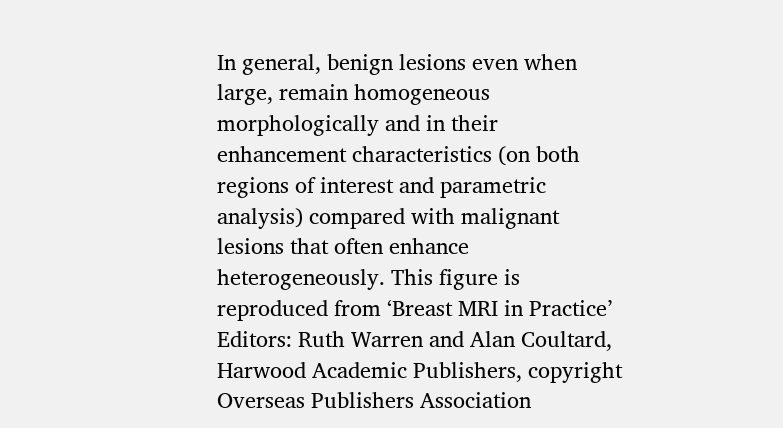In general, benign lesions even when large, remain homogeneous morphologically and in their enhancement characteristics (on both regions of interest and parametric analysis) compared with malignant lesions that often enhance heterogeneously. This figure is reproduced from ‘Breast MRI in Practice’ Editors: Ruth Warren and Alan Coultard, Harwood Academic Publishers, copyright Overseas Publishers Association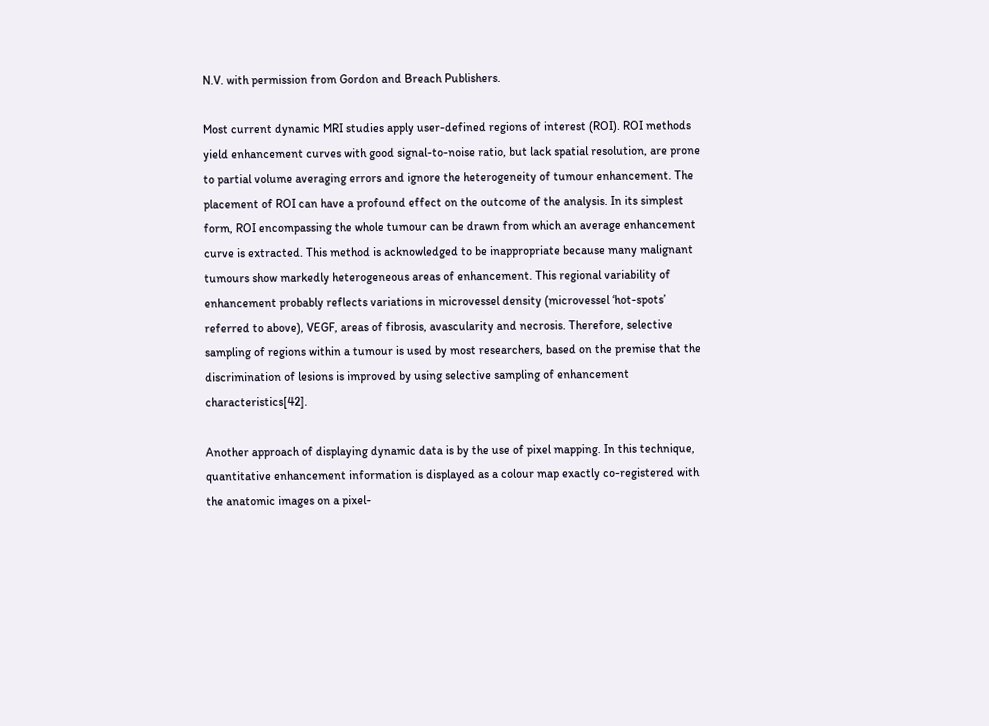N.V. with permission from Gordon and Breach Publishers.

Most current dynamic MRI studies apply user-defined regions of interest (ROI). ROI methods yield enhancement curves with good signal-to-noise ratio, but lack spatial resolution, are prone to partial volume averaging errors and ignore the heterogeneity of tumour enhancement. The placement of ROI can have a profound effect on the outcome of the analysis. In its simplest form, ROI encompassing the whole tumour can be drawn from which an average enhancement curve is extracted. This method is acknowledged to be inappropriate because many malignant tumours show markedly heterogeneous areas of enhancement. This regional variability of enhancement probably reflects variations in microvessel density (microvessel ‘hot-spots’ referred to above), VEGF, areas of fibrosis, avascularity and necrosis. Therefore, selective sampling of regions within a tumour is used by most researchers, based on the premise that the discrimination of lesions is improved by using selective sampling of enhancement characteristics[42].

Another approach of displaying dynamic data is by the use of pixel mapping. In this technique, quantitative enhancement information is displayed as a colour map exactly co-registered with the anatomic images on a pixel-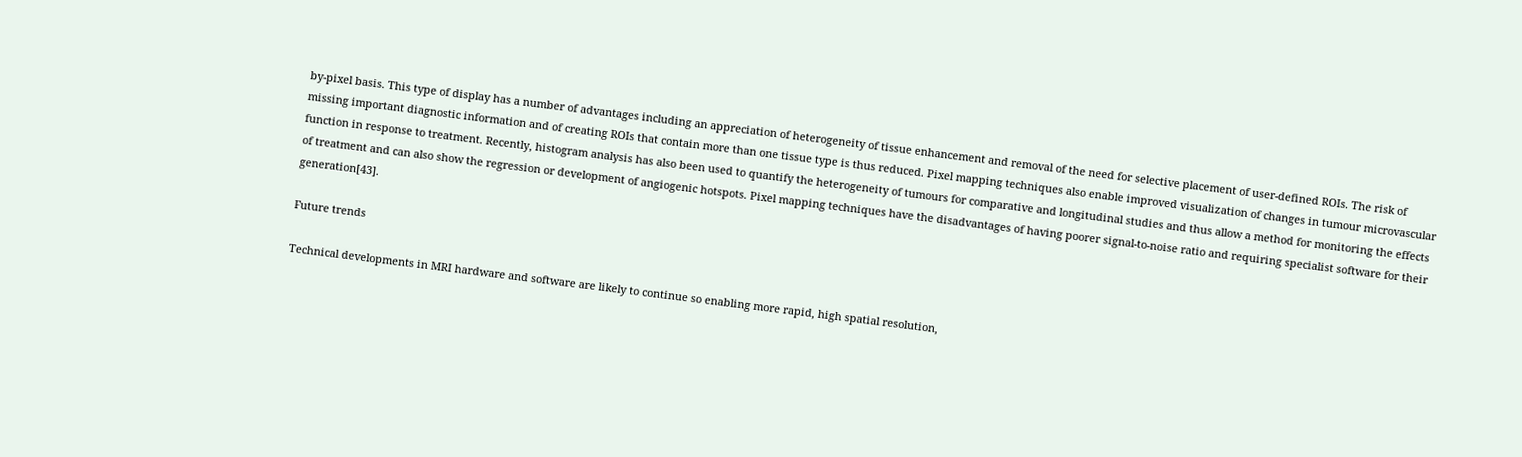by-pixel basis. This type of display has a number of advantages including an appreciation of heterogeneity of tissue enhancement and removal of the need for selective placement of user-defined ROIs. The risk of missing important diagnostic information and of creating ROIs that contain more than one tissue type is thus reduced. Pixel mapping techniques also enable improved visualization of changes in tumour microvascular function in response to treatment. Recently, histogram analysis has also been used to quantify the heterogeneity of tumours for comparative and longitudinal studies and thus allow a method for monitoring the effects of treatment and can also show the regression or development of angiogenic hotspots. Pixel mapping techniques have the disadvantages of having poorer signal-to-noise ratio and requiring specialist software for their generation[43].

Future trends

Technical developments in MRI hardware and software are likely to continue so enabling more rapid, high spatial resolution,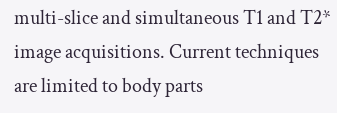multi-slice and simultaneous T1 and T2* image acquisitions. Current techniques are limited to body parts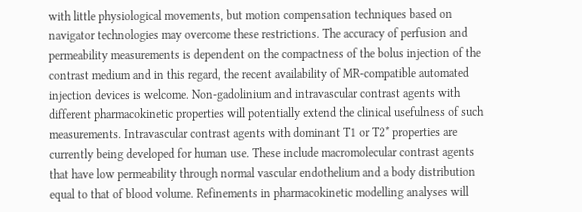with little physiological movements, but motion compensation techniques based on navigator technologies may overcome these restrictions. The accuracy of perfusion and permeability measurements is dependent on the compactness of the bolus injection of the contrast medium and in this regard, the recent availability of MR-compatible automated injection devices is welcome. Non-gadolinium and intravascular contrast agents with different pharmacokinetic properties will potentially extend the clinical usefulness of such measurements. Intravascular contrast agents with dominant T1 or T2* properties are currently being developed for human use. These include macromolecular contrast agents that have low permeability through normal vascular endothelium and a body distribution equal to that of blood volume. Refinements in pharmacokinetic modelling analyses will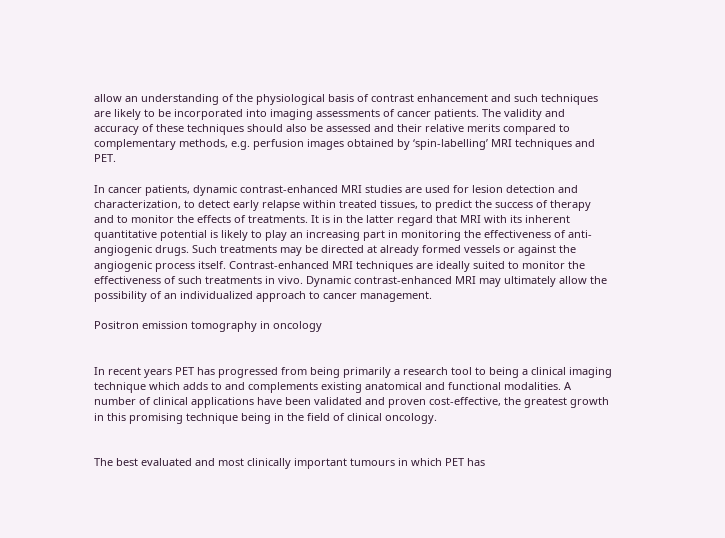allow an understanding of the physiological basis of contrast enhancement and such techniques are likely to be incorporated into imaging assessments of cancer patients. The validity and accuracy of these techniques should also be assessed and their relative merits compared to complementary methods, e.g. perfusion images obtained by ‘spin-labelling’ MRI techniques and PET.

In cancer patients, dynamic contrast-enhanced MRI studies are used for lesion detection and characterization, to detect early relapse within treated tissues, to predict the success of therapy and to monitor the effects of treatments. It is in the latter regard that MRI with its inherent quantitative potential is likely to play an increasing part in monitoring the effectiveness of anti-angiogenic drugs. Such treatments may be directed at already formed vessels or against the angiogenic process itself. Contrast-enhanced MRI techniques are ideally suited to monitor the effectiveness of such treatments in vivo. Dynamic contrast-enhanced MRI may ultimately allow the possibility of an individualized approach to cancer management.

Positron emission tomography in oncology


In recent years PET has progressed from being primarily a research tool to being a clinical imaging technique which adds to and complements existing anatomical and functional modalities. A number of clinical applications have been validated and proven cost-effective, the greatest growth in this promising technique being in the field of clinical oncology.


The best evaluated and most clinically important tumours in which PET has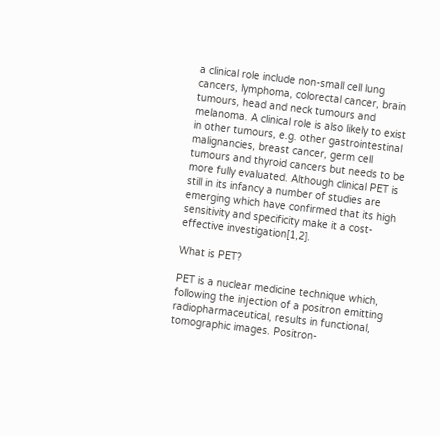a clinical role include non-small cell lung cancers, lymphoma, colorectal cancer, brain tumours, head and neck tumours and melanoma. A clinical role is also likely to exist in other tumours, e.g. other gastrointestinal malignancies, breast cancer, germ cell tumours and thyroid cancers but needs to be more fully evaluated. Although clinical PET is still in its infancy a number of studies are emerging which have confirmed that its high sensitivity and specificity make it a cost-effective investigation[1,2].

What is PET?

PET is a nuclear medicine technique which, following the injection of a positron emitting radiopharmaceutical, results in functional, tomographic images. Positron-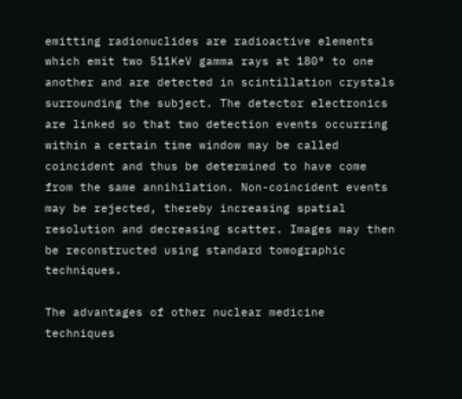emitting radionuclides are radioactive elements which emit two 511KeV gamma rays at 180° to one another and are detected in scintillation crystals surrounding the subject. The detector electronics are linked so that two detection events occurring within a certain time window may be called coincident and thus be determined to have come from the same annihilation. Non-coincident events may be rejected, thereby increasing spatial resolution and decreasing scatter. Images may then be reconstructed using standard tomographic techniques.

The advantages of other nuclear medicine techniques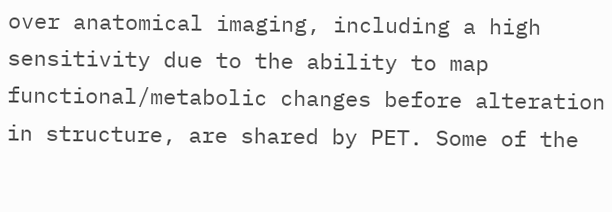over anatomical imaging, including a high sensitivity due to the ability to map functional/metabolic changes before alteration in structure, are shared by PET. Some of the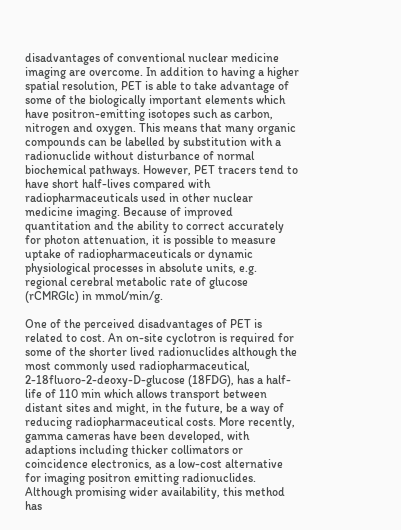disadvantages of conventional nuclear medicine imaging are overcome. In addition to having a higher spatial resolution, PET is able to take advantage of some of the biologically important elements which have positron-emitting isotopes such as carbon, nitrogen and oxygen. This means that many organic compounds can be labelled by substitution with a radionuclide without disturbance of normal biochemical pathways. However, PET tracers tend to have short half-lives compared with radiopharmaceuticals used in other nuclear medicine imaging. Because of improved quantitation and the ability to correct accurately for photon attenuation, it is possible to measure uptake of radiopharmaceuticals or dynamic physiological processes in absolute units, e.g. regional cerebral metabolic rate of glucose (rCMRGlc) in mmol/min/g.

One of the perceived disadvantages of PET is related to cost. An on-site cyclotron is required for some of the shorter lived radionuclides although the most commonly used radiopharmaceutical, 2-18fluoro-2-deoxy-D-glucose (18FDG), has a half-life of 110 min which allows transport between distant sites and might, in the future, be a way of reducing radiopharmaceutical costs. More recently, gamma cameras have been developed, with adaptions including thicker collimators or coincidence electronics, as a low-cost alternative for imaging positron emitting radionuclides. Although promising wider availability, this method has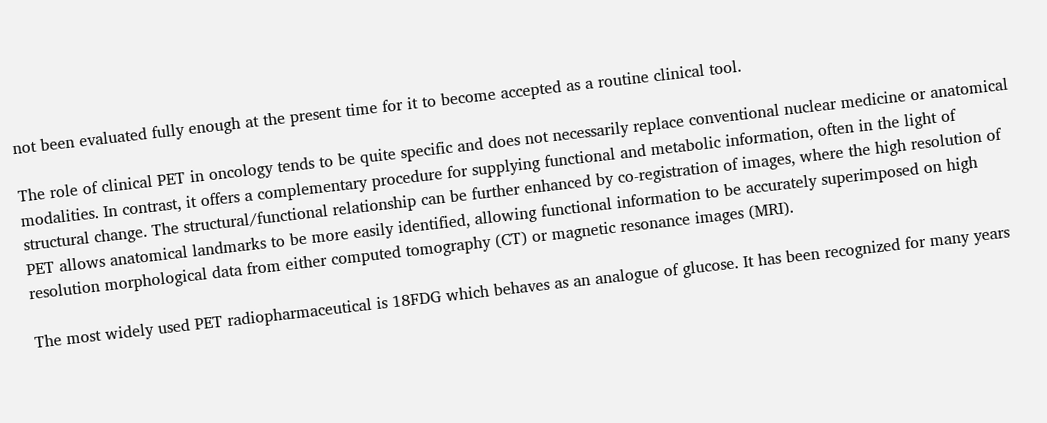not been evaluated fully enough at the present time for it to become accepted as a routine clinical tool.

The role of clinical PET in oncology tends to be quite specific and does not necessarily replace conventional nuclear medicine or anatomical modalities. In contrast, it offers a complementary procedure for supplying functional and metabolic information, often in the light of structural change. The structural/functional relationship can be further enhanced by co-registration of images, where the high resolution of PET allows anatomical landmarks to be more easily identified, allowing functional information to be accurately superimposed on high resolution morphological data from either computed tomography (CT) or magnetic resonance images (MRI).

The most widely used PET radiopharmaceutical is 18FDG which behaves as an analogue of glucose. It has been recognized for many years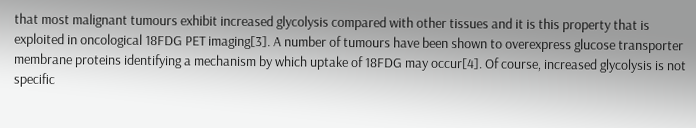that most malignant tumours exhibit increased glycolysis compared with other tissues and it is this property that is exploited in oncological 18FDG PET imaging[3]. A number of tumours have been shown to overexpress glucose transporter membrane proteins identifying a mechanism by which uptake of 18FDG may occur[4]. Of course, increased glycolysis is not specific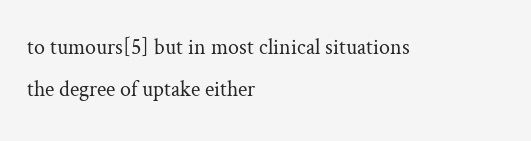to tumours[5] but in most clinical situations the degree of uptake either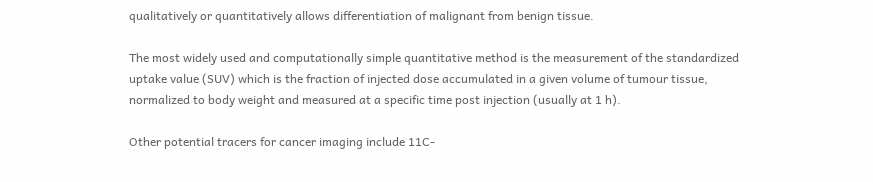qualitatively or quantitatively allows differentiation of malignant from benign tissue.

The most widely used and computationally simple quantitative method is the measurement of the standardized uptake value (SUV) which is the fraction of injected dose accumulated in a given volume of tumour tissue, normalized to body weight and measured at a specific time post injection (usually at 1 h).

Other potential tracers for cancer imaging include 11C-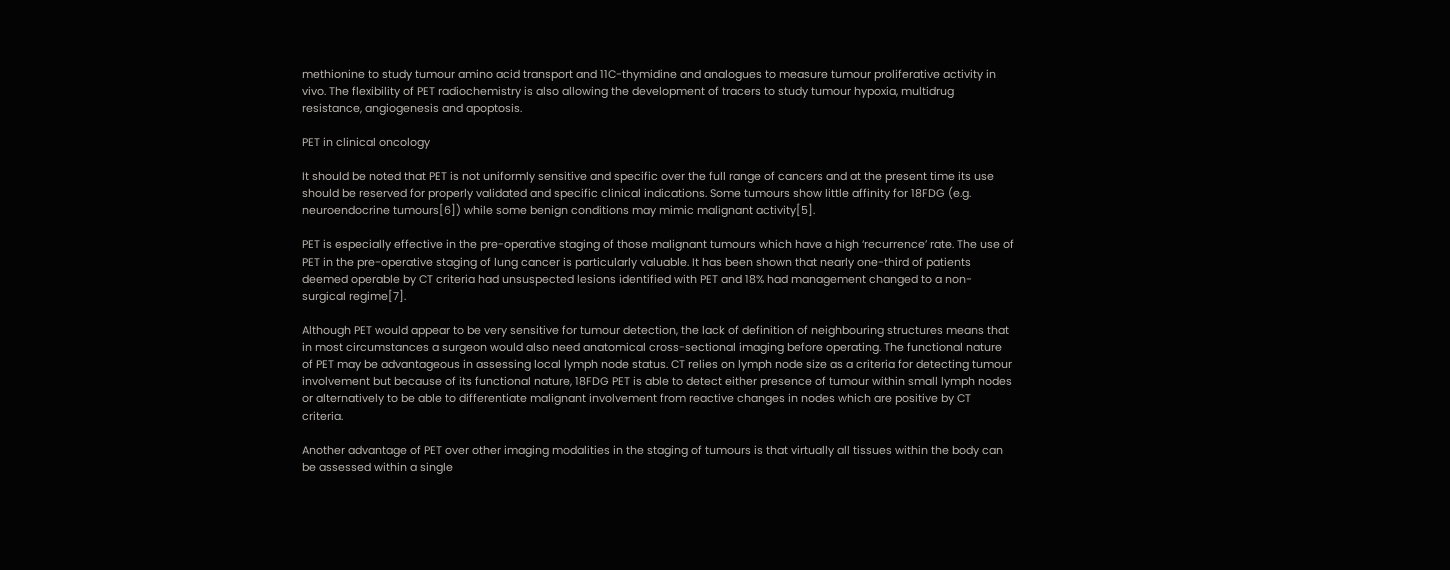methionine to study tumour amino acid transport and 11C-thymidine and analogues to measure tumour proliferative activity in vivo. The flexibility of PET radiochemistry is also allowing the development of tracers to study tumour hypoxia, multidrug resistance, angiogenesis and apoptosis.

PET in clinical oncology

It should be noted that PET is not uniformly sensitive and specific over the full range of cancers and at the present time its use should be reserved for properly validated and specific clinical indications. Some tumours show little affinity for 18FDG (e.g. neuroendocrine tumours[6]) while some benign conditions may mimic malignant activity[5].

PET is especially effective in the pre-operative staging of those malignant tumours which have a high ‘recurrence’ rate. The use of PET in the pre-operative staging of lung cancer is particularly valuable. It has been shown that nearly one-third of patients deemed operable by CT criteria had unsuspected lesions identified with PET and 18% had management changed to a non-surgical regime[7].

Although PET would appear to be very sensitive for tumour detection, the lack of definition of neighbouring structures means that in most circumstances a surgeon would also need anatomical cross-sectional imaging before operating. The functional nature of PET may be advantageous in assessing local lymph node status. CT relies on lymph node size as a criteria for detecting tumour involvement but because of its functional nature, 18FDG PET is able to detect either presence of tumour within small lymph nodes or alternatively to be able to differentiate malignant involvement from reactive changes in nodes which are positive by CT criteria.

Another advantage of PET over other imaging modalities in the staging of tumours is that virtually all tissues within the body can be assessed within a single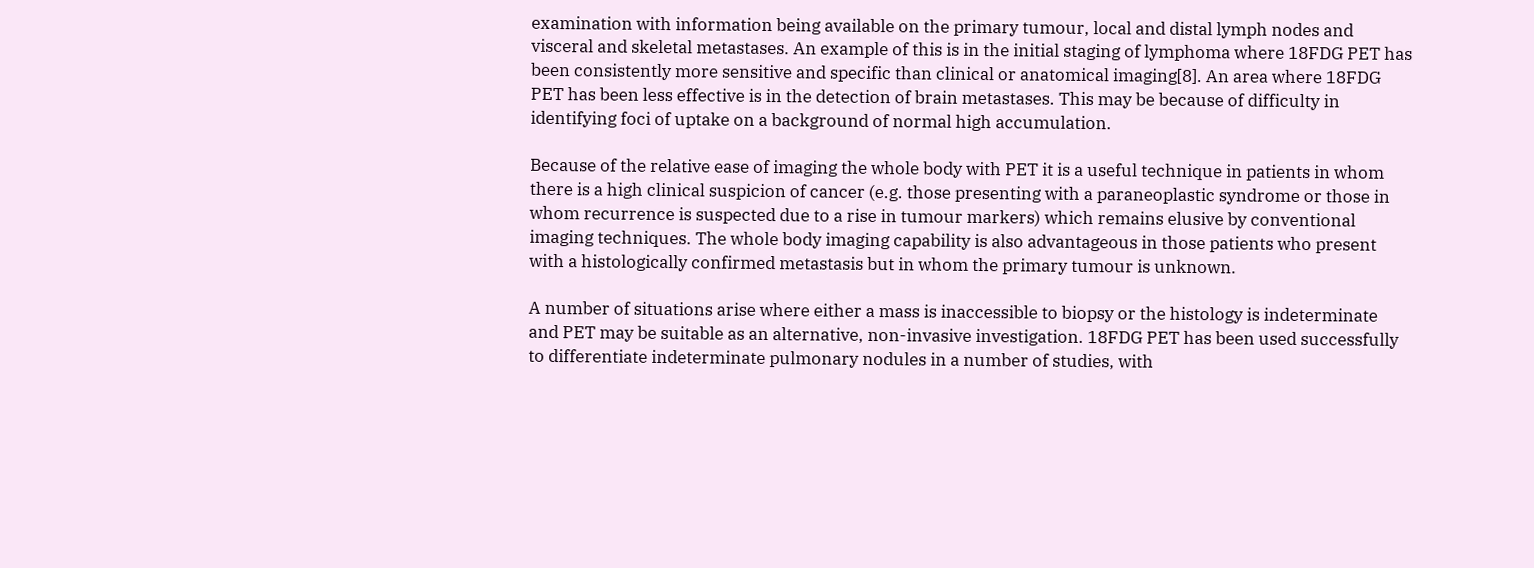examination with information being available on the primary tumour, local and distal lymph nodes and visceral and skeletal metastases. An example of this is in the initial staging of lymphoma where 18FDG PET has been consistently more sensitive and specific than clinical or anatomical imaging[8]. An area where 18FDG PET has been less effective is in the detection of brain metastases. This may be because of difficulty in identifying foci of uptake on a background of normal high accumulation.

Because of the relative ease of imaging the whole body with PET it is a useful technique in patients in whom there is a high clinical suspicion of cancer (e.g. those presenting with a paraneoplastic syndrome or those in whom recurrence is suspected due to a rise in tumour markers) which remains elusive by conventional imaging techniques. The whole body imaging capability is also advantageous in those patients who present with a histologically confirmed metastasis but in whom the primary tumour is unknown.

A number of situations arise where either a mass is inaccessible to biopsy or the histology is indeterminate and PET may be suitable as an alternative, non-invasive investigation. 18FDG PET has been used successfully to differentiate indeterminate pulmonary nodules in a number of studies, with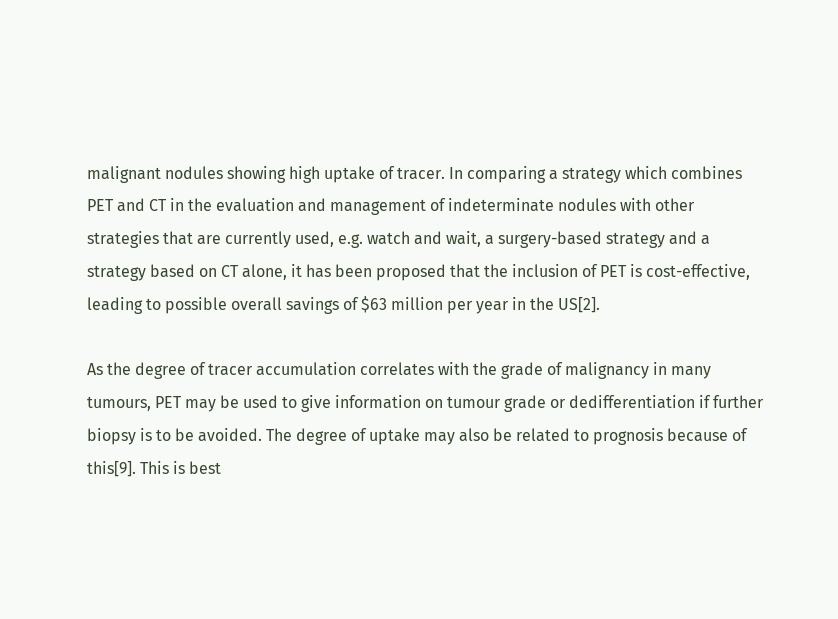malignant nodules showing high uptake of tracer. In comparing a strategy which combines PET and CT in the evaluation and management of indeterminate nodules with other strategies that are currently used, e.g. watch and wait, a surgery-based strategy and a strategy based on CT alone, it has been proposed that the inclusion of PET is cost-effective, leading to possible overall savings of $63 million per year in the US[2].

As the degree of tracer accumulation correlates with the grade of malignancy in many tumours, PET may be used to give information on tumour grade or dedifferentiation if further biopsy is to be avoided. The degree of uptake may also be related to prognosis because of this[9]. This is best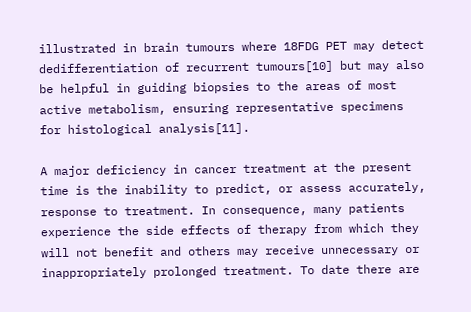illustrated in brain tumours where 18FDG PET may detect dedifferentiation of recurrent tumours[10] but may also be helpful in guiding biopsies to the areas of most active metabolism, ensuring representative specimens for histological analysis[11].

A major deficiency in cancer treatment at the present time is the inability to predict, or assess accurately, response to treatment. In consequence, many patients experience the side effects of therapy from which they will not benefit and others may receive unnecessary or inappropriately prolonged treatment. To date there are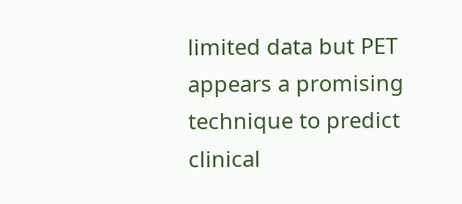limited data but PET appears a promising technique to predict clinical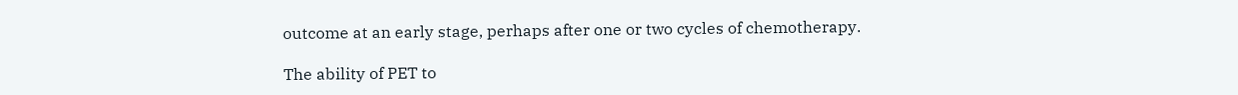outcome at an early stage, perhaps after one or two cycles of chemotherapy.

The ability of PET to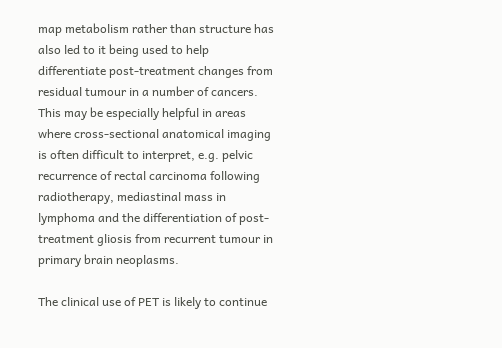map metabolism rather than structure has also led to it being used to help differentiate post-treatment changes from residual tumour in a number of cancers. This may be especially helpful in areas where cross-sectional anatomical imaging is often difficult to interpret, e.g. pelvic recurrence of rectal carcinoma following radiotherapy, mediastinal mass in lymphoma and the differentiation of post-treatment gliosis from recurrent tumour in primary brain neoplasms.

The clinical use of PET is likely to continue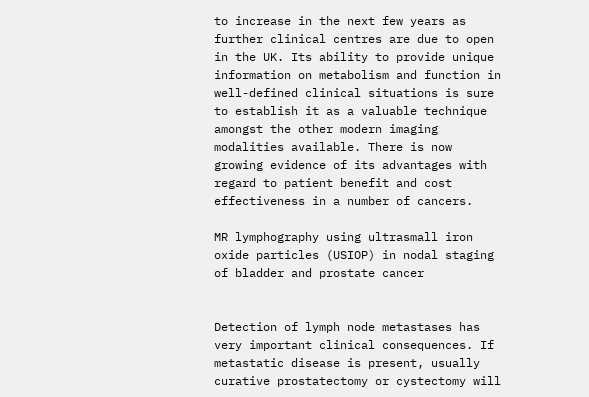to increase in the next few years as further clinical centres are due to open in the UK. Its ability to provide unique information on metabolism and function in well-defined clinical situations is sure to establish it as a valuable technique amongst the other modern imaging modalities available. There is now growing evidence of its advantages with regard to patient benefit and cost effectiveness in a number of cancers.

MR lymphography using ultrasmall iron oxide particles (USIOP) in nodal staging of bladder and prostate cancer


Detection of lymph node metastases has very important clinical consequences. If metastatic disease is present, usually curative prostatectomy or cystectomy will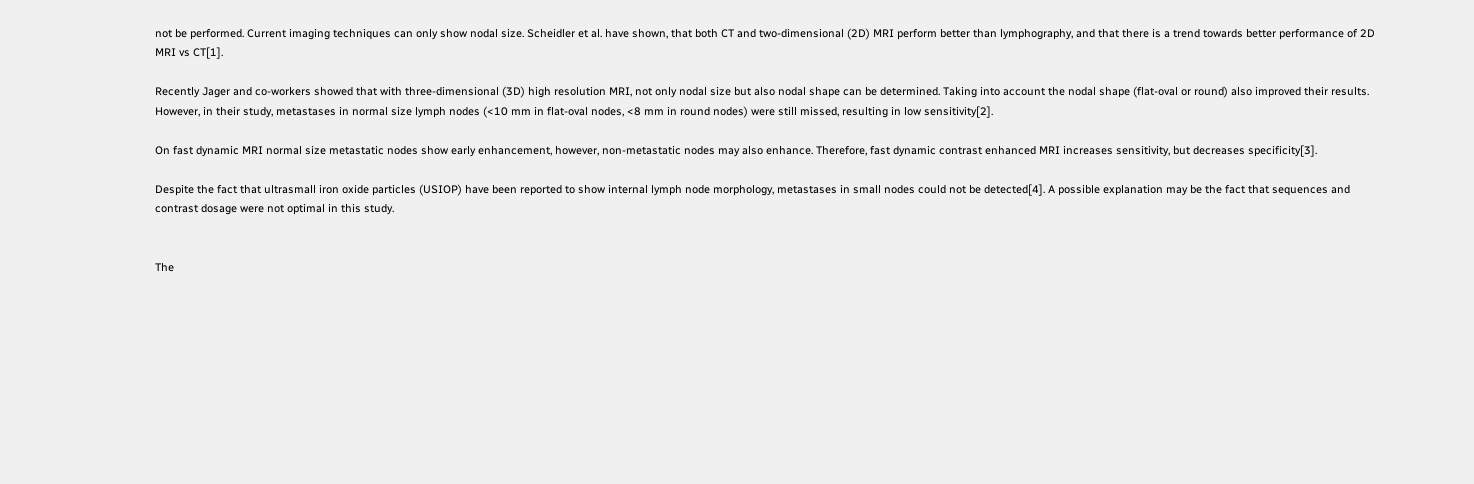not be performed. Current imaging techniques can only show nodal size. Scheidler et al. have shown, that both CT and two-dimensional (2D) MRI perform better than lymphography, and that there is a trend towards better performance of 2D MRI vs CT[1].

Recently Jager and co-workers showed that with three-dimensional (3D) high resolution MRI, not only nodal size but also nodal shape can be determined. Taking into account the nodal shape (flat-oval or round) also improved their results. However, in their study, metastases in normal size lymph nodes (<10 mm in flat-oval nodes, <8 mm in round nodes) were still missed, resulting in low sensitivity[2].

On fast dynamic MRI normal size metastatic nodes show early enhancement, however, non-metastatic nodes may also enhance. Therefore, fast dynamic contrast enhanced MRI increases sensitivity, but decreases specificity[3].

Despite the fact that ultrasmall iron oxide particles (USIOP) have been reported to show internal lymph node morphology, metastases in small nodes could not be detected[4]. A possible explanation may be the fact that sequences and contrast dosage were not optimal in this study.


The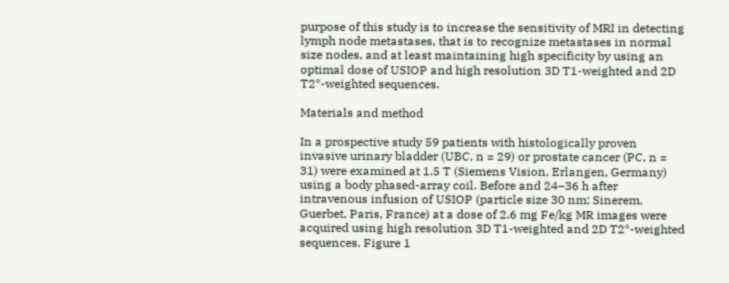purpose of this study is to increase the sensitivity of MRI in detecting lymph node metastases, that is to recognize metastases in normal size nodes, and at least maintaining high specificity by using an optimal dose of USIOP and high resolution 3D T1-weighted and 2D T2*-weighted sequences.

Materials and method

In a prospective study 59 patients with histologically proven invasive urinary bladder (UBC, n = 29) or prostate cancer (PC, n = 31) were examined at 1.5 T (Siemens Vision, Erlangen, Germany) using a body phased-array coil. Before and 24–36 h after intravenous infusion of USIOP (particle size 30 nm; Sinerem, Guerbet, Paris, France) at a dose of 2.6 mg Fe/kg MR images were acquired using high resolution 3D T1-weighted and 2D T2*-weighted sequences. Figure 1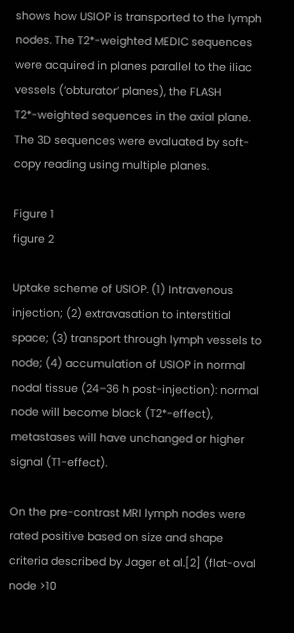shows how USIOP is transported to the lymph nodes. The T2*-weighted MEDIC sequences were acquired in planes parallel to the iliac vessels (‘obturator’ planes), the FLASH T2*-weighted sequences in the axial plane. The 3D sequences were evaluated by soft-copy reading using multiple planes.

Figure 1
figure 2

Uptake scheme of USIOP. (1) Intravenous injection; (2) extravasation to interstitial space; (3) transport through lymph vessels to node; (4) accumulation of USIOP in normal nodal tissue (24–36 h post-injection): normal node will become black (T2*-effect), metastases will have unchanged or higher signal (T1-effect).

On the pre-contrast MRI lymph nodes were rated positive based on size and shape criteria described by Jager et al.[2] (flat-oval node >10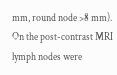mm, round node >8 mm). On the post-contrast MRI lymph nodes were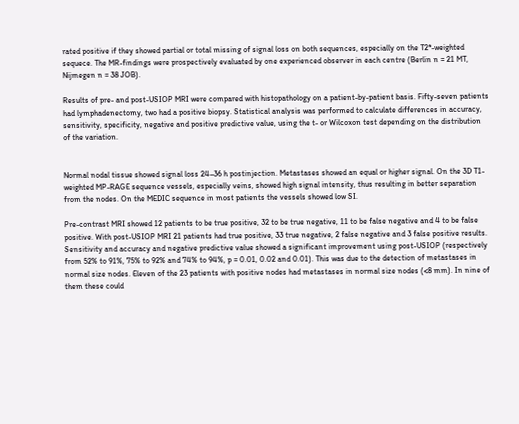rated positive if they showed partial or total missing of signal loss on both sequences, especially on the T2*-weighted sequece. The MR-findings were prospectively evaluated by one experienced observer in each centre (Berlin n = 21 MT, Nijmegen n = 38 JOB).

Results of pre- and post-USIOP MRI were compared with histopathology on a patient-by-patient basis. Fifty-seven patients had lymphadenectomy, two had a positive biopsy. Statistical analysis was performed to calculate differences in accuracy, sensitivity, specificity, negative and positive predictive value, using the t- or Wilcoxon test depending on the distribution of the variation.


Normal nodal tissue showed signal loss 24–36 h postinjection. Metastases showed an equal or higher signal. On the 3D T1-weighted MP-RAGE sequence vessels, especially veins, showed high signal intensity, thus resulting in better separation from the nodes. On the MEDIC sequence in most patients the vessels showed low SI.

Pre-contrast MRI showed 12 patients to be true positive, 32 to be true negative, 11 to be false negative and 4 to be false positive. With post-USIOP MRI 21 patients had true positive, 33 true negative, 2 false negative and 3 false positive results. Sensitivity and accuracy and negative predictive value showed a significant improvement using post-USIOP (respectively from 52% to 91%, 75% to 92% and 74% to 94%, p = 0.01, 0.02 and 0.01). This was due to the detection of metastases in normal size nodes. Eleven of the 23 patients with positive nodes had metastases in normal size nodes (<8 mm). In nine of them these could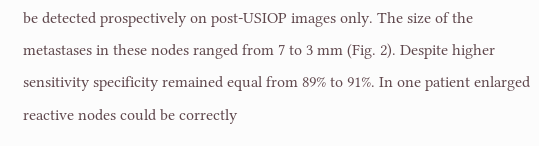be detected prospectively on post-USIOP images only. The size of the metastases in these nodes ranged from 7 to 3 mm (Fig. 2). Despite higher sensitivity specificity remained equal from 89% to 91%. In one patient enlarged reactive nodes could be correctly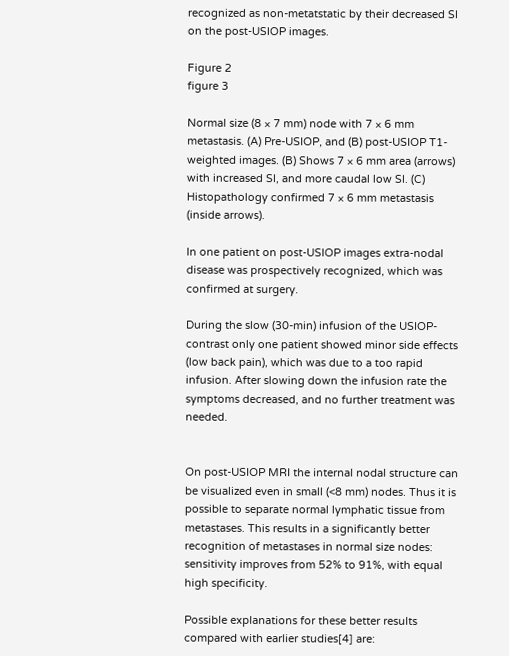recognized as non-metatstatic by their decreased SI on the post-USIOP images.

Figure 2
figure 3

Normal size (8 × 7 mm) node with 7 × 6 mm metastasis. (A) Pre-USIOP, and (B) post-USIOP T1-weighted images. (B) Shows 7 × 6 mm area (arrows) with increased SI, and more caudal low SI. (C) Histopathology confirmed 7 × 6 mm metastasis (inside arrows).

In one patient on post-USIOP images extra-nodal disease was prospectively recognized, which was confirmed at surgery.

During the slow (30-min) infusion of the USIOP-contrast only one patient showed minor side effects (low back pain), which was due to a too rapid infusion. After slowing down the infusion rate the symptoms decreased, and no further treatment was needed.


On post-USIOP MRI the internal nodal structure can be visualized even in small (<8 mm) nodes. Thus it is possible to separate normal lymphatic tissue from metastases. This results in a significantly better recognition of metastases in normal size nodes: sensitivity improves from 52% to 91%, with equal high specificity.

Possible explanations for these better results compared with earlier studies[4] are: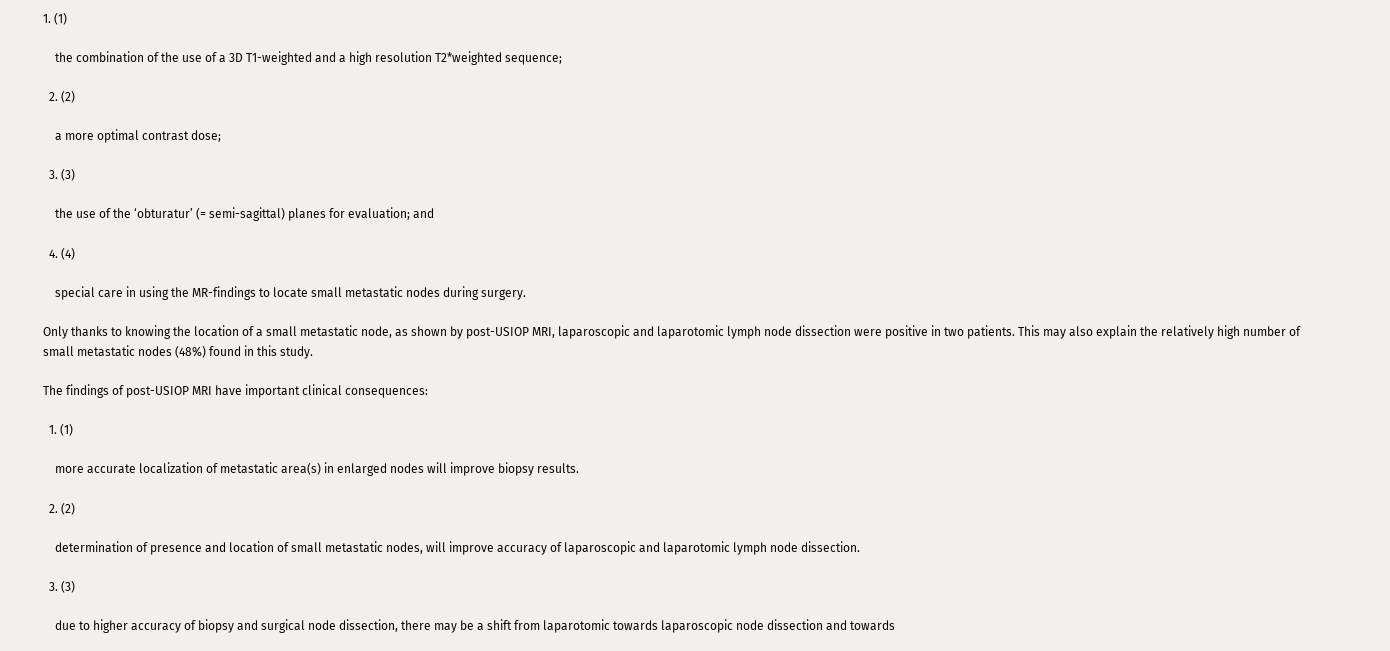1. (1)

    the combination of the use of a 3D T1-weighted and a high resolution T2*weighted sequence;

  2. (2)

    a more optimal contrast dose;

  3. (3)

    the use of the ‘obturatur’ (= semi-sagittal) planes for evaluation; and

  4. (4)

    special care in using the MR-findings to locate small metastatic nodes during surgery.

Only thanks to knowing the location of a small metastatic node, as shown by post-USIOP MRI, laparoscopic and laparotomic lymph node dissection were positive in two patients. This may also explain the relatively high number of small metastatic nodes (48%) found in this study.

The findings of post-USIOP MRI have important clinical consequences:

  1. (1)

    more accurate localization of metastatic area(s) in enlarged nodes will improve biopsy results.

  2. (2)

    determination of presence and location of small metastatic nodes, will improve accuracy of laparoscopic and laparotomic lymph node dissection.

  3. (3)

    due to higher accuracy of biopsy and surgical node dissection, there may be a shift from laparotomic towards laparoscopic node dissection and towards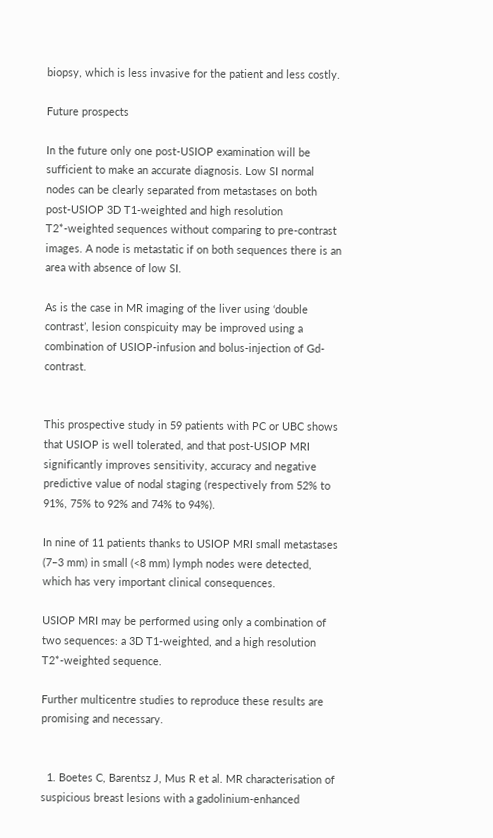biopsy, which is less invasive for the patient and less costly.

Future prospects

In the future only one post-USIOP examination will be sufficient to make an accurate diagnosis. Low SI normal nodes can be clearly separated from metastases on both post-USIOP 3D T1-weighted and high resolution T2*-weighted sequences without comparing to pre-contrast images. A node is metastatic if on both sequences there is an area with absence of low SI.

As is the case in MR imaging of the liver using ‘double contrast’, lesion conspicuity may be improved using a combination of USIOP-infusion and bolus-injection of Gd-contrast.


This prospective study in 59 patients with PC or UBC shows that USIOP is well tolerated, and that post-USIOP MRI significantly improves sensitivity, accuracy and negative predictive value of nodal staging (respectively from 52% to 91%, 75% to 92% and 74% to 94%).

In nine of 11 patients thanks to USIOP MRI small metastases (7–3 mm) in small (<8 mm) lymph nodes were detected, which has very important clinical consequences.

USIOP MRI may be performed using only a combination of two sequences: a 3D T1-weighted, and a high resolution T2*-weighted sequence.

Further multicentre studies to reproduce these results are promising and necessary.


  1. Boetes C, Barentsz J, Mus R et al. MR characterisation of suspicious breast lesions with a gadolinium-enhanced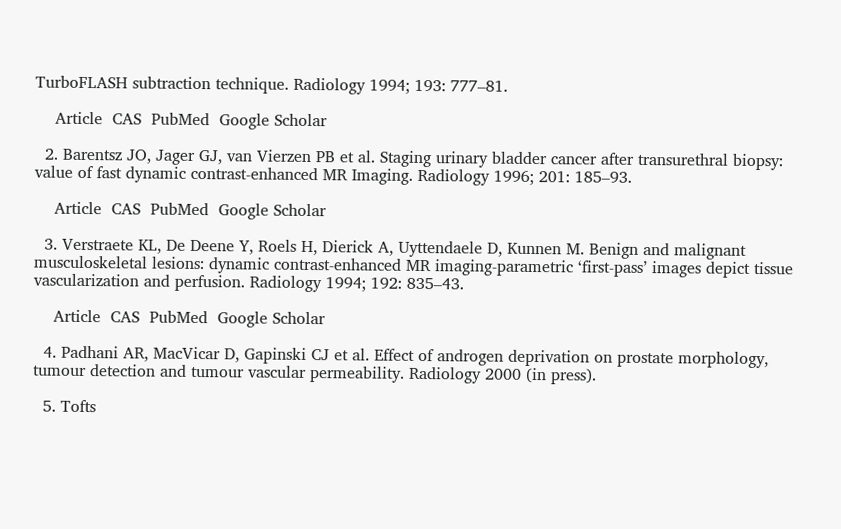TurboFLASH subtraction technique. Radiology 1994; 193: 777–81.

    Article  CAS  PubMed  Google Scholar

  2. Barentsz JO, Jager GJ, van Vierzen PB et al. Staging urinary bladder cancer after transurethral biopsy: value of fast dynamic contrast-enhanced MR Imaging. Radiology 1996; 201: 185–93.

    Article  CAS  PubMed  Google Scholar

  3. Verstraete KL, De Deene Y, Roels H, Dierick A, Uyttendaele D, Kunnen M. Benign and malignant musculoskeletal lesions: dynamic contrast-enhanced MR imaging-parametric ‘first-pass’ images depict tissue vascularization and perfusion. Radiology 1994; 192: 835–43.

    Article  CAS  PubMed  Google Scholar

  4. Padhani AR, MacVicar D, Gapinski CJ et al. Effect of androgen deprivation on prostate morphology, tumour detection and tumour vascular permeability. Radiology 2000 (in press).

  5. Tofts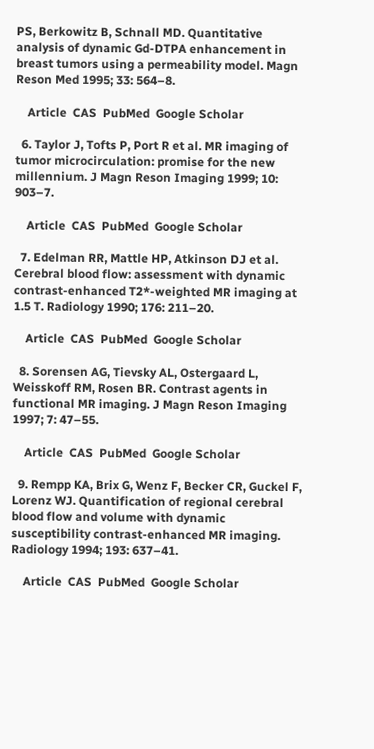PS, Berkowitz B, Schnall MD. Quantitative analysis of dynamic Gd-DTPA enhancement in breast tumors using a permeability model. Magn Reson Med 1995; 33: 564–8.

    Article  CAS  PubMed  Google Scholar

  6. Taylor J, Tofts P, Port R et al. MR imaging of tumor microcirculation: promise for the new millennium. J Magn Reson Imaging 1999; 10: 903–7.

    Article  CAS  PubMed  Google Scholar

  7. Edelman RR, Mattle HP, Atkinson DJ et al. Cerebral blood flow: assessment with dynamic contrast-enhanced T2*-weighted MR imaging at 1.5 T. Radiology 1990; 176: 211–20.

    Article  CAS  PubMed  Google Scholar

  8. Sorensen AG, Tievsky AL, Ostergaard L, Weisskoff RM, Rosen BR. Contrast agents in functional MR imaging. J Magn Reson Imaging 1997; 7: 47–55.

    Article  CAS  PubMed  Google Scholar

  9. Rempp KA, Brix G, Wenz F, Becker CR, Guckel F, Lorenz WJ. Quantification of regional cerebral blood flow and volume with dynamic susceptibility contrast-enhanced MR imaging. Radiology 1994; 193: 637–41.

    Article  CAS  PubMed  Google Scholar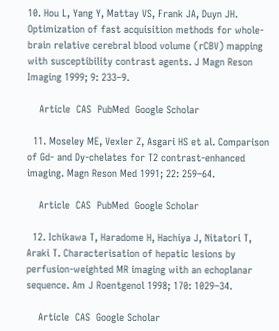10. Hou L, Yang Y, Mattay VS, Frank JA, Duyn JH. Optimization of fast acquisition methods for whole-brain relative cerebral blood volume (rCBV) mapping with susceptibility contrast agents. J Magn Reson Imaging 1999; 9: 233–9.

    Article  CAS  PubMed  Google Scholar

  11. Moseley ME, Vexler Z, Asgari HS et al. Comparison of Gd- and Dy-chelates for T2 contrast-enhanced imaging. Magn Reson Med 1991; 22: 259–64.

    Article  CAS  PubMed  Google Scholar

  12. Ichikawa T, Haradome H, Hachiya J, Nitatori T, Araki T. Characterisation of hepatic lesions by perfusion-weighted MR imaging with an echoplanar sequence. Am J Roentgenol 1998; 170: 1029–34.

    Article  CAS  Google Scholar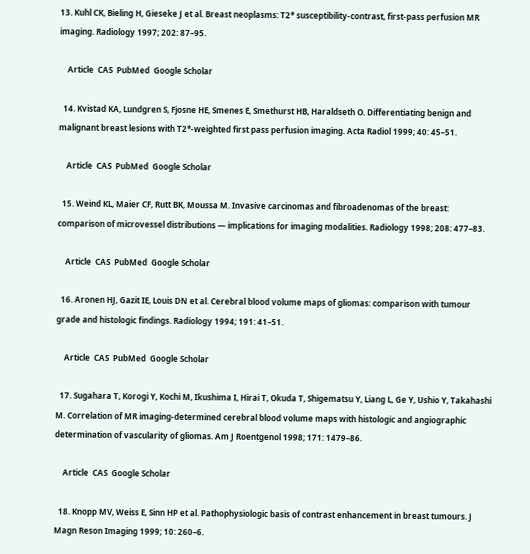13. Kuhl CK, Bieling H, Gieseke J et al. Breast neoplasms: T2* susceptibility-contrast, first-pass perfusion MR imaging. Radiology 1997; 202: 87–95.

    Article  CAS  PubMed  Google Scholar

  14. Kvistad KA, Lundgren S, Fjosne HE, Smenes E, Smethurst HB, Haraldseth O. Differentiating benign and malignant breast lesions with T2*-weighted first pass perfusion imaging. Acta Radiol 1999; 40: 45–51.

    Article  CAS  PubMed  Google Scholar

  15. Weind KL, Maier CF, Rutt BK, Moussa M. Invasive carcinomas and fibroadenomas of the breast: comparison of microvessel distributions — implications for imaging modalities. Radiology 1998; 208: 477–83.

    Article  CAS  PubMed  Google Scholar

  16. Aronen HJ, Gazit IE, Louis DN et al. Cerebral blood volume maps of gliomas: comparison with tumour grade and histologic findings. Radiology 1994; 191: 41–51.

    Article  CAS  PubMed  Google Scholar

  17. Sugahara T, Korogi Y, Kochi M, Ikushima I, Hirai T, Okuda T, Shigematsu Y, Liang L, Ge Y, Ushio Y, Takahashi M. Correlation of MR imaging-determined cerebral blood volume maps with histologic and angiographic determination of vascularity of gliomas. Am J Roentgenol 1998; 171: 1479–86.

    Article  CAS  Google Scholar

  18. Knopp MV, Weiss E, Sinn HP et al. Pathophysiologic basis of contrast enhancement in breast tumours. J Magn Reson Imaging 1999; 10: 260–6.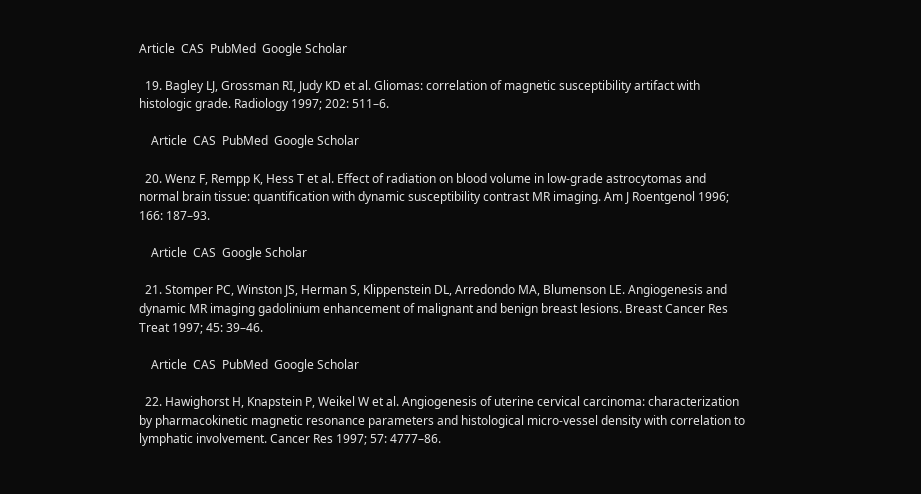Article  CAS  PubMed  Google Scholar

  19. Bagley LJ, Grossman RI, Judy KD et al. Gliomas: correlation of magnetic susceptibility artifact with histologic grade. Radiology 1997; 202: 511–6.

    Article  CAS  PubMed  Google Scholar

  20. Wenz F, Rempp K, Hess T et al. Effect of radiation on blood volume in low-grade astrocytomas and normal brain tissue: quantification with dynamic susceptibility contrast MR imaging. Am J Roentgenol 1996; 166: 187–93.

    Article  CAS  Google Scholar

  21. Stomper PC, Winston JS, Herman S, Klippenstein DL, Arredondo MA, Blumenson LE. Angiogenesis and dynamic MR imaging gadolinium enhancement of malignant and benign breast lesions. Breast Cancer Res Treat 1997; 45: 39–46.

    Article  CAS  PubMed  Google Scholar

  22. Hawighorst H, Knapstein P, Weikel W et al. Angiogenesis of uterine cervical carcinoma: characterization by pharmacokinetic magnetic resonance parameters and histological micro-vessel density with correlation to lymphatic involvement. Cancer Res 1997; 57: 4777–86.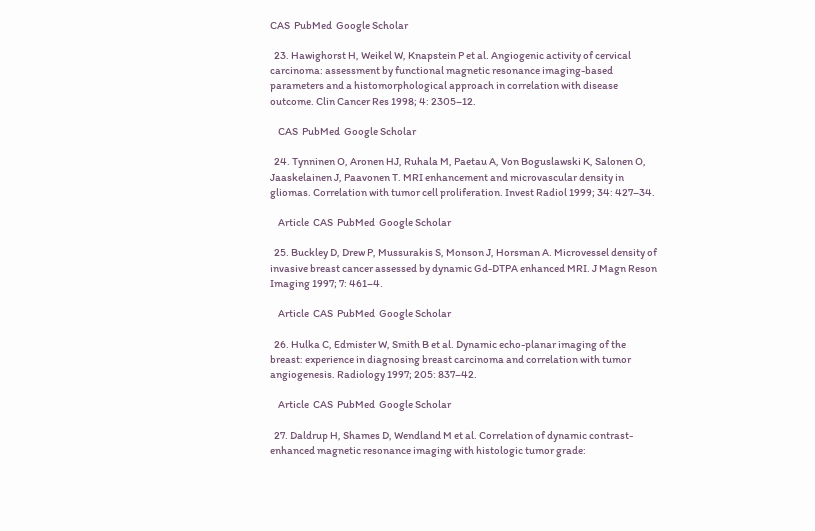CAS  PubMed  Google Scholar

  23. Hawighorst H, Weikel W, Knapstein P et al. Angiogenic activity of cervical carcinoma: assessment by functional magnetic resonance imaging-based parameters and a histomorphological approach in correlation with disease outcome. Clin Cancer Res 1998; 4: 2305–12.

    CAS  PubMed  Google Scholar

  24. Tynninen O, Aronen HJ, Ruhala M, Paetau A, Von Boguslawski K, Salonen O, Jaaskelainen J, Paavonen T. MRI enhancement and microvascular density in gliomas. Correlation with tumor cell proliferation. Invest Radiol 1999; 34: 427–34.

    Article  CAS  PubMed  Google Scholar

  25. Buckley D, Drew P, Mussurakis S, Monson J, Horsman A. Microvessel density of invasive breast cancer assessed by dynamic Gd-DTPA enhanced MRI. J Magn Reson Imaging 1997; 7: 461–4.

    Article  CAS  PubMed  Google Scholar

  26. Hulka C, Edmister W, Smith B et al. Dynamic echo-planar imaging of the breast: experience in diagnosing breast carcinoma and correlation with tumor angiogenesis. Radiology 1997; 205: 837–42.

    Article  CAS  PubMed  Google Scholar

  27. Daldrup H, Shames D, Wendland M et al. Correlation of dynamic contrast-enhanced magnetic resonance imaging with histologic tumor grade: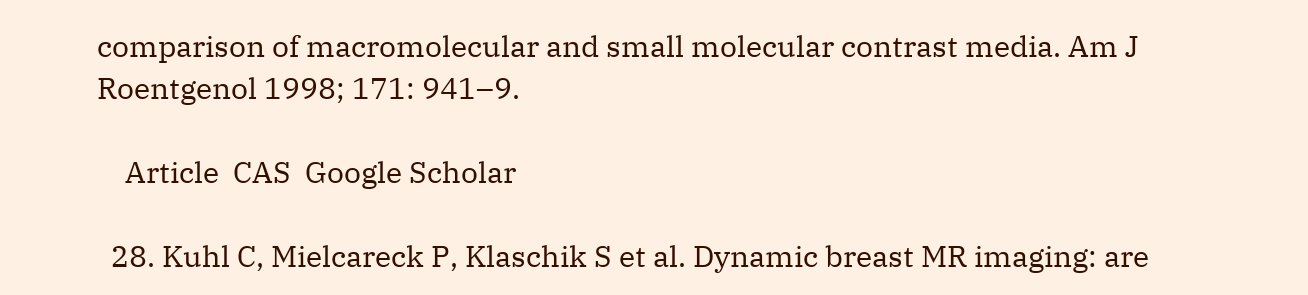comparison of macromolecular and small molecular contrast media. Am J Roentgenol 1998; 171: 941–9.

    Article  CAS  Google Scholar

  28. Kuhl C, Mielcareck P, Klaschik S et al. Dynamic breast MR imaging: are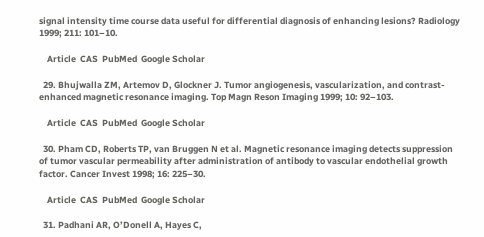signal intensity time course data useful for differential diagnosis of enhancing lesions? Radiology 1999; 211: 101–10.

    Article  CAS  PubMed  Google Scholar

  29. Bhujwalla ZM, Artemov D, Glockner J. Tumor angiogenesis, vascularization, and contrast-enhanced magnetic resonance imaging. Top Magn Reson Imaging 1999; 10: 92–103.

    Article  CAS  PubMed  Google Scholar

  30. Pham CD, Roberts TP, van Bruggen N et al. Magnetic resonance imaging detects suppression of tumor vascular permeability after administration of antibody to vascular endothelial growth factor. Cancer Invest 1998; 16: 225–30.

    Article  CAS  PubMed  Google Scholar

  31. Padhani AR, O’Donell A, Hayes C,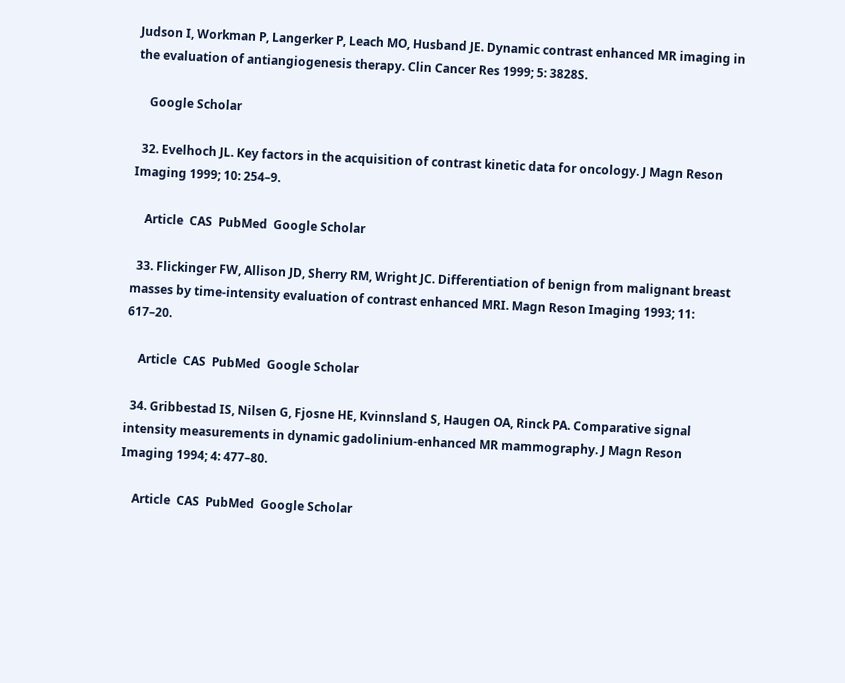Judson I, Workman P, Langerker P, Leach MO, Husband JE. Dynamic contrast enhanced MR imaging in the evaluation of antiangiogenesis therapy. Clin Cancer Res 1999; 5: 3828S.

    Google Scholar

  32. Evelhoch JL. Key factors in the acquisition of contrast kinetic data for oncology. J Magn Reson Imaging 1999; 10: 254–9.

    Article  CAS  PubMed  Google Scholar

  33. Flickinger FW, Allison JD, Sherry RM, Wright JC. Differentiation of benign from malignant breast masses by time-intensity evaluation of contrast enhanced MRI. Magn Reson Imaging 1993; 11: 617–20.

    Article  CAS  PubMed  Google Scholar

  34. Gribbestad IS, Nilsen G, Fjosne HE, Kvinnsland S, Haugen OA, Rinck PA. Comparative signal intensity measurements in dynamic gadolinium-enhanced MR mammography. J Magn Reson Imaging 1994; 4: 477–80.

    Article  CAS  PubMed  Google Scholar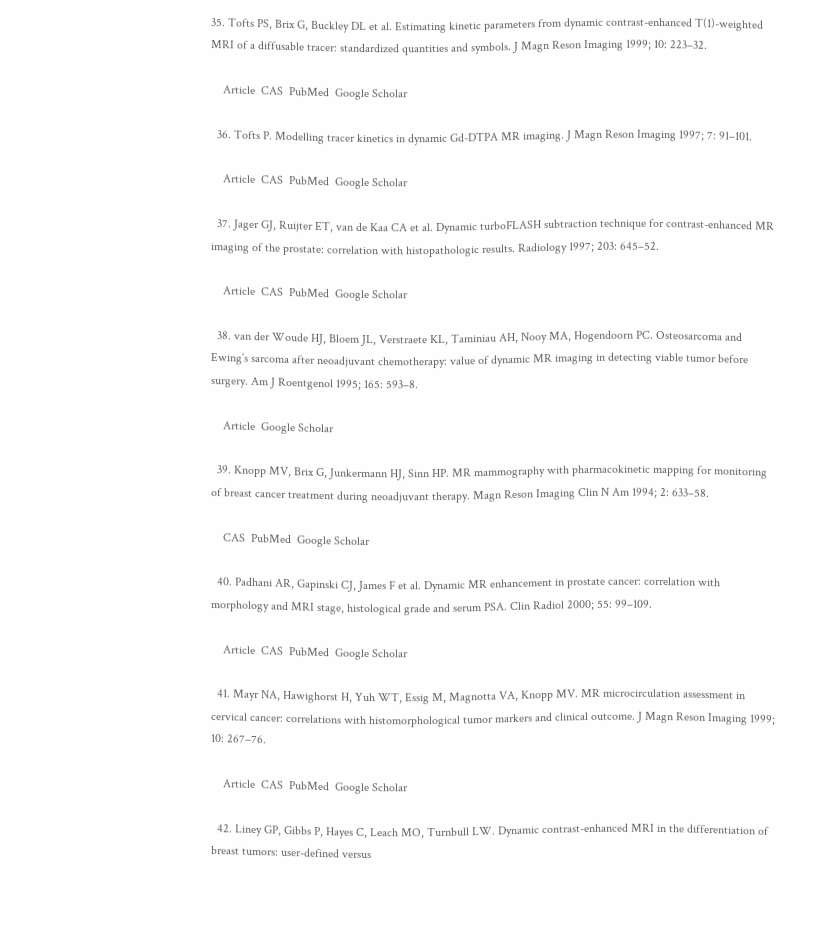35. Tofts PS, Brix G, Buckley DL et al. Estimating kinetic parameters from dynamic contrast-enhanced T(1)-weighted MRI of a diffusable tracer: standardized quantities and symbols. J Magn Reson Imaging 1999; 10: 223–32.

    Article  CAS  PubMed  Google Scholar

  36. Tofts P. Modelling tracer kinetics in dynamic Gd-DTPA MR imaging. J Magn Reson Imaging 1997; 7: 91–101.

    Article  CAS  PubMed  Google Scholar

  37. Jager GJ, Ruijter ET, van de Kaa CA et al. Dynamic turboFLASH subtraction technique for contrast-enhanced MR imaging of the prostate: correlation with histopathologic results. Radiology 1997; 203: 645–52.

    Article  CAS  PubMed  Google Scholar

  38. van der Woude HJ, Bloem JL, Verstraete KL, Taminiau AH, Nooy MA, Hogendoorn PC. Osteosarcoma and Ewing’s sarcoma after neoadjuvant chemotherapy: value of dynamic MR imaging in detecting viable tumor before surgery. Am J Roentgenol 1995; 165: 593–8.

    Article  Google Scholar

  39. Knopp MV, Brix G, Junkermann HJ, Sinn HP. MR mammography with pharmacokinetic mapping for monitoring of breast cancer treatment during neoadjuvant therapy. Magn Reson Imaging Clin N Am 1994; 2: 633–58.

    CAS  PubMed  Google Scholar

  40. Padhani AR, Gapinski CJ, James F et al. Dynamic MR enhancement in prostate cancer: correlation with morphology and MRI stage, histological grade and serum PSA. Clin Radiol 2000; 55: 99–109.

    Article  CAS  PubMed  Google Scholar

  41. Mayr NA, Hawighorst H, Yuh WT, Essig M, Magnotta VA, Knopp MV. MR microcirculation assessment in cervical cancer: correlations with histomorphological tumor markers and clinical outcome. J Magn Reson Imaging 1999; 10: 267–76.

    Article  CAS  PubMed  Google Scholar

  42. Liney GP, Gibbs P, Hayes C, Leach MO, Turnbull LW. Dynamic contrast-enhanced MRI in the differentiation of breast tumors: user-defined versus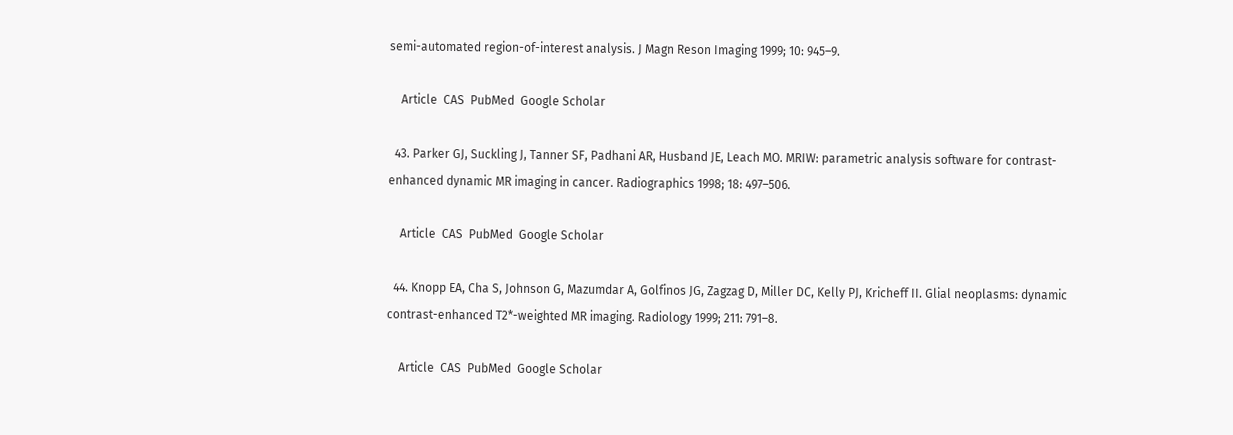semi-automated region-of-interest analysis. J Magn Reson Imaging 1999; 10: 945–9.

    Article  CAS  PubMed  Google Scholar

  43. Parker GJ, Suckling J, Tanner SF, Padhani AR, Husband JE, Leach MO. MRIW: parametric analysis software for contrast-enhanced dynamic MR imaging in cancer. Radiographics 1998; 18: 497–506.

    Article  CAS  PubMed  Google Scholar

  44. Knopp EA, Cha S, Johnson G, Mazumdar A, Golfinos JG, Zagzag D, Miller DC, Kelly PJ, Kricheff II. Glial neoplasms: dynamic contrast-enhanced T2*-weighted MR imaging. Radiology 1999; 211: 791–8.

    Article  CAS  PubMed  Google Scholar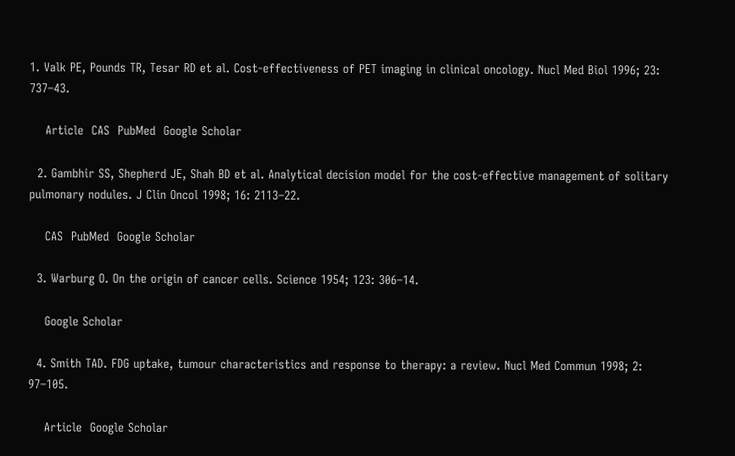1. Valk PE, Pounds TR, Tesar RD et al. Cost-effectiveness of PET imaging in clinical oncology. Nucl Med Biol 1996; 23: 737–43.

    Article  CAS  PubMed  Google Scholar

  2. Gambhir SS, Shepherd JE, Shah BD et al. Analytical decision model for the cost-effective management of solitary pulmonary nodules. J Clin Oncol 1998; 16: 2113–22.

    CAS  PubMed  Google Scholar

  3. Warburg O. On the origin of cancer cells. Science 1954; 123: 306–14.

    Google Scholar

  4. Smith TAD. FDG uptake, tumour characteristics and response to therapy: a review. Nucl Med Commun 1998; 2: 97–105.

    Article  Google Scholar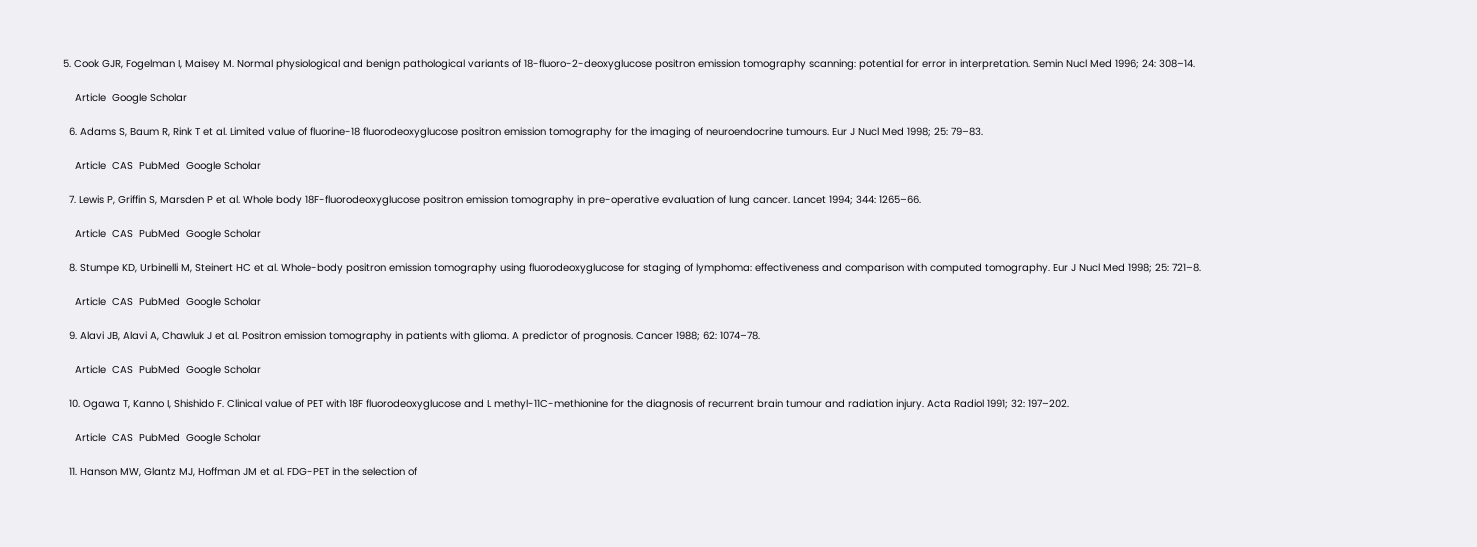5. Cook GJR, Fogelman I, Maisey M. Normal physiological and benign pathological variants of 18-fluoro-2-deoxyglucose positron emission tomography scanning: potential for error in interpretation. Semin Nucl Med 1996; 24: 308–14.

    Article  Google Scholar

  6. Adams S, Baum R, Rink T et al. Limited value of fluorine-18 fluorodeoxyglucose positron emission tomography for the imaging of neuroendocrine tumours. Eur J Nucl Med 1998; 25: 79–83.

    Article  CAS  PubMed  Google Scholar

  7. Lewis P, Griffin S, Marsden P et al. Whole body 18F-fluorodeoxyglucose positron emission tomography in pre-operative evaluation of lung cancer. Lancet 1994; 344: 1265–66.

    Article  CAS  PubMed  Google Scholar

  8. Stumpe KD, Urbinelli M, Steinert HC et al. Whole-body positron emission tomography using fluorodeoxyglucose for staging of lymphoma: effectiveness and comparison with computed tomography. Eur J Nucl Med 1998; 25: 721–8.

    Article  CAS  PubMed  Google Scholar

  9. Alavi JB, Alavi A, Chawluk J et al. Positron emission tomography in patients with glioma. A predictor of prognosis. Cancer 1988; 62: 1074–78.

    Article  CAS  PubMed  Google Scholar

  10. Ogawa T, Kanno I, Shishido F. Clinical value of PET with 18F fluorodeoxyglucose and L methyl-11C-methionine for the diagnosis of recurrent brain tumour and radiation injury. Acta Radiol 1991; 32: 197–202.

    Article  CAS  PubMed  Google Scholar

  11. Hanson MW, Glantz MJ, Hoffman JM et al. FDG-PET in the selection of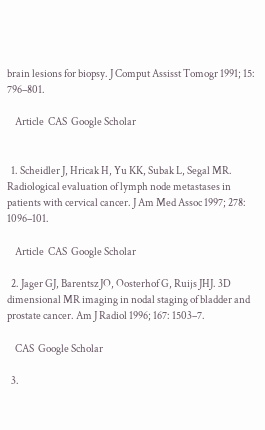brain lesions for biopsy. J Comput Assisst Tomogr 1991; 15: 796–801.

    Article  CAS  Google Scholar


  1. Scheidler J, Hricak H, Yu KK, Subak L, Segal MR. Radiological evaluation of lymph node metastases in patients with cervical cancer. J Am Med Assoc 1997; 278: 1096–101.

    Article  CAS  Google Scholar

  2. Jager GJ, Barentsz JO, Oosterhof G, Ruijs JHJ. 3D dimensional MR imaging in nodal staging of bladder and prostate cancer. Am J Radiol 1996; 167: 1503–7.

    CAS  Google Scholar

  3.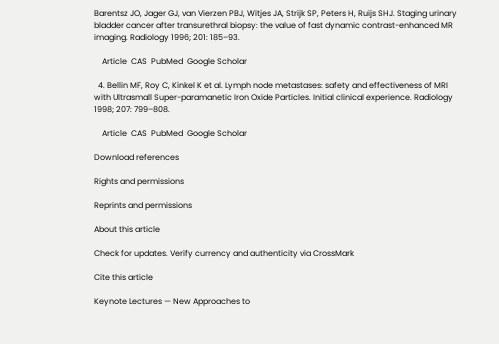Barentsz JO, Jager GJ, van Vierzen PBJ, Witjes JA, Strijk SP, Peters H, Ruijs SHJ. Staging urinary bladder cancer after transurethral biopsy: the value of fast dynamic contrast-enhanced MR imaging. Radiology 1996; 201: 185–93.

    Article  CAS  PubMed  Google Scholar

  4. Bellin MF, Roy C, Kinkel K et al. Lymph node metastases: safety and effectiveness of MRI with Ultrasmall Super-paramanetic Iron Oxide Particles. Initial clinical experience. Radiology 1998; 207: 799–808.

    Article  CAS  PubMed  Google Scholar

Download references

Rights and permissions

Reprints and permissions

About this article

Check for updates. Verify currency and authenticity via CrossMark

Cite this article

Keynote Lectures — New Approaches to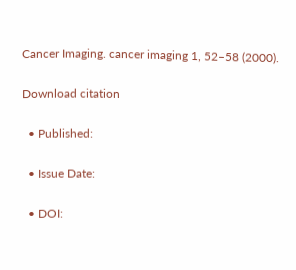Cancer Imaging. cancer imaging 1, 52–58 (2000).

Download citation

  • Published:

  • Issue Date:

  • DOI: